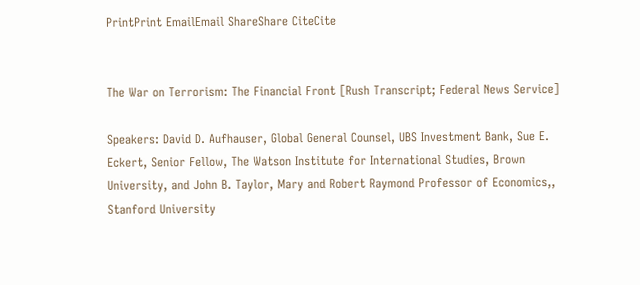PrintPrint EmailEmail ShareShare CiteCite


The War on Terrorism: The Financial Front [Rush Transcript; Federal News Service]

Speakers: David D. Aufhauser, Global General Counsel, UBS Investment Bank, Sue E. Eckert, Senior Fellow, The Watson Institute for International Studies, Brown University, and John B. Taylor, Mary and Robert Raymond Professor of Economics,, Stanford University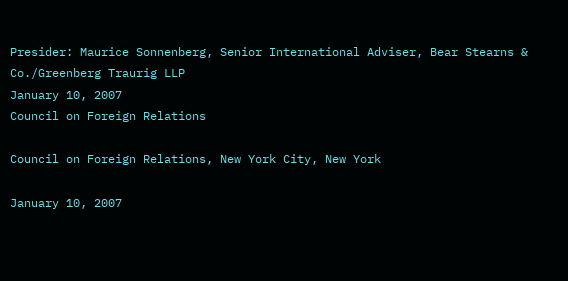Presider: Maurice Sonnenberg, Senior International Adviser, Bear Stearns & Co./Greenberg Traurig LLP
January 10, 2007
Council on Foreign Relations

Council on Foreign Relations, New York City, New York

January 10, 2007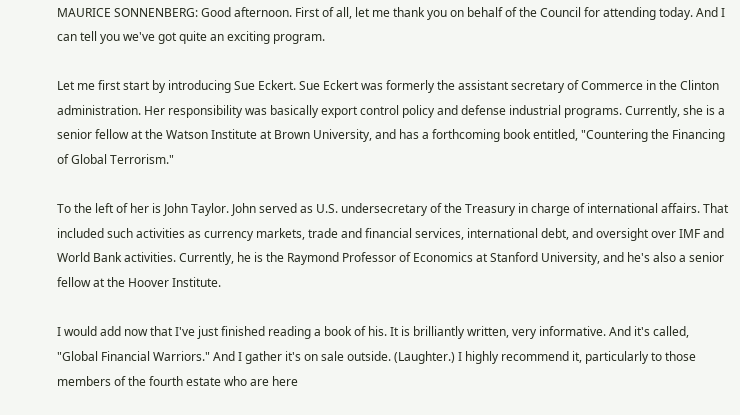MAURICE SONNENBERG: Good afternoon. First of all, let me thank you on behalf of the Council for attending today. And I can tell you we've got quite an exciting program.

Let me first start by introducing Sue Eckert. Sue Eckert was formerly the assistant secretary of Commerce in the Clinton administration. Her responsibility was basically export control policy and defense industrial programs. Currently, she is a senior fellow at the Watson Institute at Brown University, and has a forthcoming book entitled, "Countering the Financing of Global Terrorism."

To the left of her is John Taylor. John served as U.S. undersecretary of the Treasury in charge of international affairs. That included such activities as currency markets, trade and financial services, international debt, and oversight over IMF and World Bank activities. Currently, he is the Raymond Professor of Economics at Stanford University, and he's also a senior fellow at the Hoover Institute.

I would add now that I've just finished reading a book of his. It is brilliantly written, very informative. And it's called, "Global Financial Warriors." And I gather it's on sale outside. (Laughter.) I highly recommend it, particularly to those members of the fourth estate who are here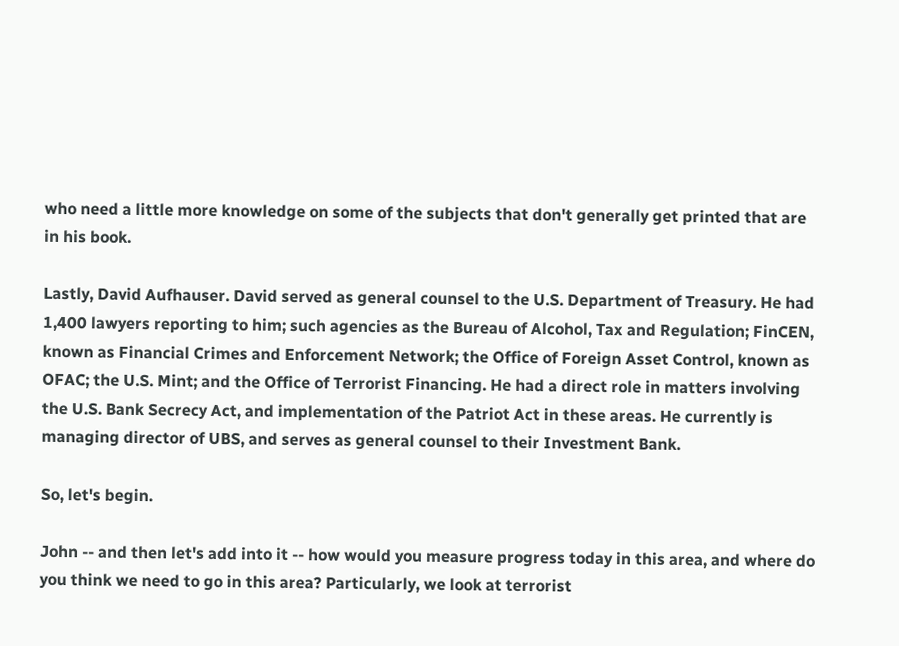who need a little more knowledge on some of the subjects that don't generally get printed that are in his book.

Lastly, David Aufhauser. David served as general counsel to the U.S. Department of Treasury. He had 1,400 lawyers reporting to him; such agencies as the Bureau of Alcohol, Tax and Regulation; FinCEN, known as Financial Crimes and Enforcement Network; the Office of Foreign Asset Control, known as OFAC; the U.S. Mint; and the Office of Terrorist Financing. He had a direct role in matters involving the U.S. Bank Secrecy Act, and implementation of the Patriot Act in these areas. He currently is managing director of UBS, and serves as general counsel to their Investment Bank.

So, let's begin.

John -- and then let's add into it -- how would you measure progress today in this area, and where do you think we need to go in this area? Particularly, we look at terrorist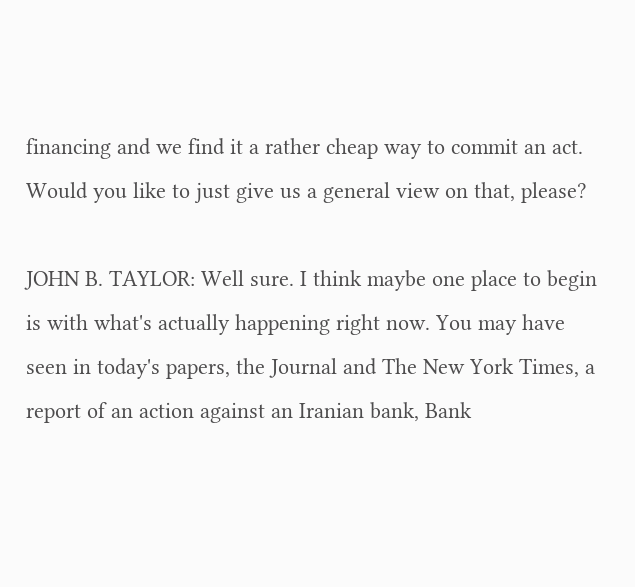financing and we find it a rather cheap way to commit an act. Would you like to just give us a general view on that, please?

JOHN B. TAYLOR: Well sure. I think maybe one place to begin is with what's actually happening right now. You may have seen in today's papers, the Journal and The New York Times, a report of an action against an Iranian bank, Bank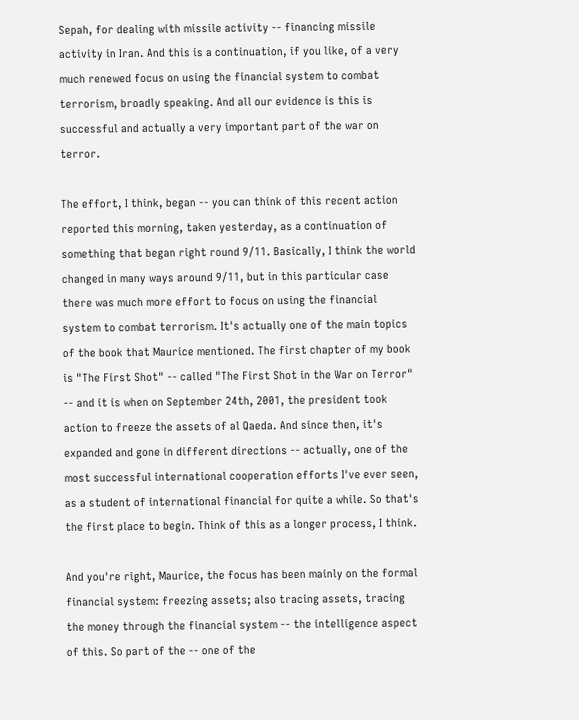Sepah, for dealing with missile activity -- financing missile activity in Iran. And this is a continuation, if you like, of a very much renewed focus on using the financial system to combat terrorism, broadly speaking. And all our evidence is this is successful and actually a very important part of the war on terror.

The effort, I think, began -- you can think of this recent action reported this morning, taken yesterday, as a continuation of something that began right round 9/11. Basically, I think the world changed in many ways around 9/11, but in this particular case there was much more effort to focus on using the financial system to combat terrorism. It's actually one of the main topics of the book that Maurice mentioned. The first chapter of my book is "The First Shot" -- called "The First Shot in the War on Terror" -- and it is when on September 24th, 2001, the president took action to freeze the assets of al Qaeda. And since then, it's expanded and gone in different directions -- actually, one of the most successful international cooperation efforts I've ever seen, as a student of international financial for quite a while. So that's the first place to begin. Think of this as a longer process, I think.

And you're right, Maurice, the focus has been mainly on the formal financial system: freezing assets; also tracing assets, tracing the money through the financial system -- the intelligence aspect of this. So part of the -- one of the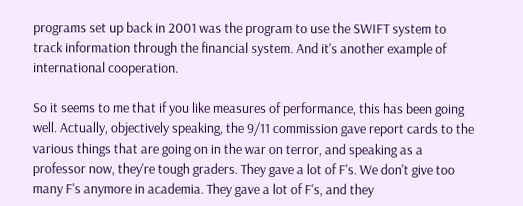programs set up back in 2001 was the program to use the SWIFT system to track information through the financial system. And it's another example of international cooperation.

So it seems to me that if you like measures of performance, this has been going well. Actually, objectively speaking, the 9/11 commission gave report cards to the various things that are going on in the war on terror, and speaking as a professor now, they're tough graders. They gave a lot of F's. We don't give too many F's anymore in academia. They gave a lot of F's, and they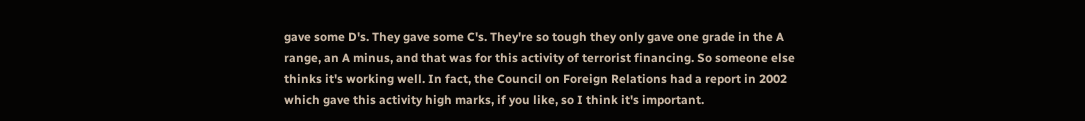gave some D's. They gave some C's. They're so tough they only gave one grade in the A range, an A minus, and that was for this activity of terrorist financing. So someone else thinks it's working well. In fact, the Council on Foreign Relations had a report in 2002 which gave this activity high marks, if you like, so I think it's important.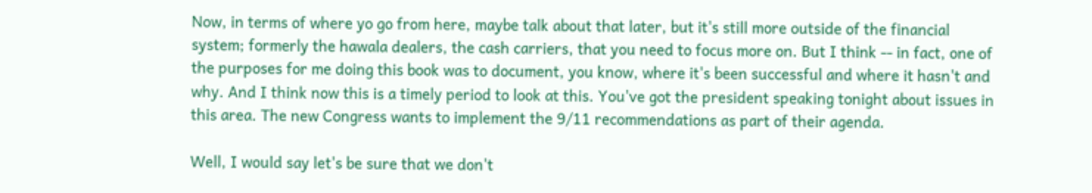Now, in terms of where yo go from here, maybe talk about that later, but it's still more outside of the financial system; formerly the hawala dealers, the cash carriers, that you need to focus more on. But I think -- in fact, one of the purposes for me doing this book was to document, you know, where it's been successful and where it hasn't and why. And I think now this is a timely period to look at this. You've got the president speaking tonight about issues in this area. The new Congress wants to implement the 9/11 recommendations as part of their agenda.

Well, I would say let's be sure that we don't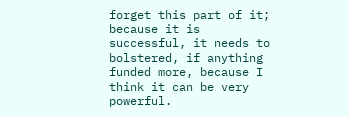forget this part of it; because it is successful, it needs to bolstered, if anything funded more, because I think it can be very powerful.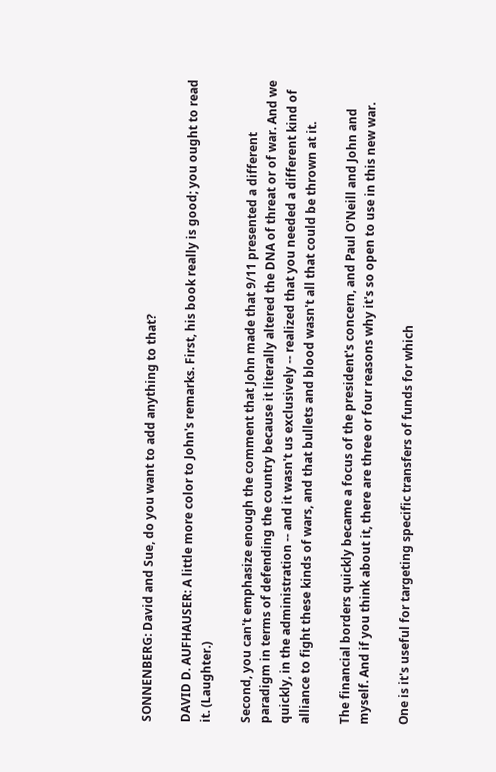SONNENBERG: David and Sue, do you want to add anything to that?

DAVID D. AUFHAUSER: A little more color to John's remarks. First, his book really is good; you ought to read it. (Laughter.)

Second, you can't emphasize enough the comment that John made that 9/11 presented a different paradigm in terms of defending the country because it literally altered the DNA of threat or of war. And we quickly, in the administration -- and it wasn't us exclusively -- realized that you needed a different kind of alliance to fight these kinds of wars, and that bullets and blood wasn't all that could be thrown at it.

The financial borders quickly became a focus of the president's concern, and Paul O'Neill and John and myself. And if you think about it, there are three or four reasons why it's so open to use in this new war.

One is it's useful for targeting specific transfers of funds for which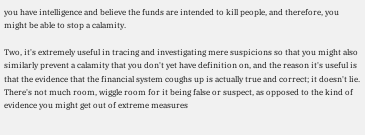you have intelligence and believe the funds are intended to kill people, and therefore, you might be able to stop a calamity.

Two, it's extremely useful in tracing and investigating mere suspicions so that you might also similarly prevent a calamity that you don't yet have definition on, and the reason it's useful is that the evidence that the financial system coughs up is actually true and correct; it doesn't lie. There's not much room, wiggle room for it being false or suspect, as opposed to the kind of evidence you might get out of extreme measures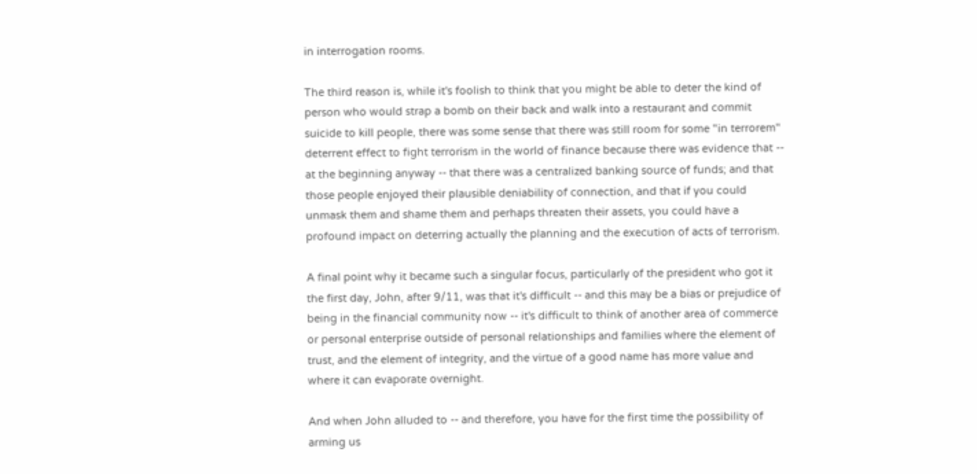in interrogation rooms.

The third reason is, while it's foolish to think that you might be able to deter the kind of person who would strap a bomb on their back and walk into a restaurant and commit suicide to kill people, there was some sense that there was still room for some "in terrorem" deterrent effect to fight terrorism in the world of finance because there was evidence that -- at the beginning anyway -- that there was a centralized banking source of funds; and that those people enjoyed their plausible deniability of connection, and that if you could unmask them and shame them and perhaps threaten their assets, you could have a profound impact on deterring actually the planning and the execution of acts of terrorism.

A final point why it became such a singular focus, particularly of the president who got it the first day, John, after 9/11, was that it's difficult -- and this may be a bias or prejudice of being in the financial community now -- it's difficult to think of another area of commerce or personal enterprise outside of personal relationships and families where the element of trust, and the element of integrity, and the virtue of a good name has more value and where it can evaporate overnight.

And when John alluded to -- and therefore, you have for the first time the possibility of arming us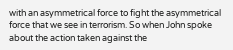with an asymmetrical force to fight the asymmetrical force that we see in terrorism. So when John spoke about the action taken against the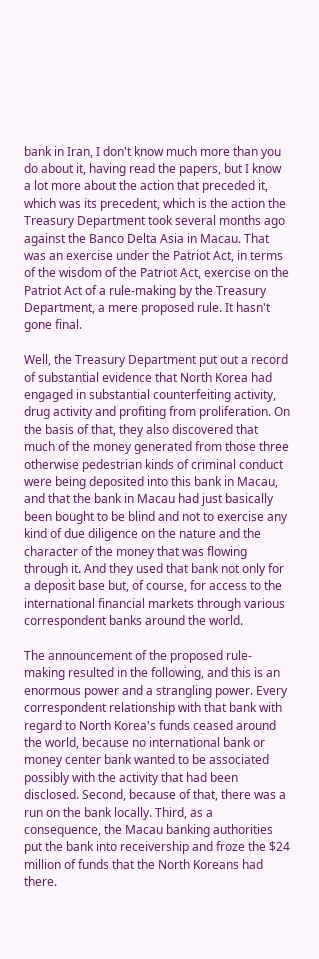bank in Iran, I don't know much more than you do about it, having read the papers, but I know a lot more about the action that preceded it, which was its precedent, which is the action the Treasury Department took several months ago against the Banco Delta Asia in Macau. That was an exercise under the Patriot Act, in terms of the wisdom of the Patriot Act, exercise on the Patriot Act of a rule-making by the Treasury Department, a mere proposed rule. It hasn't gone final.

Well, the Treasury Department put out a record of substantial evidence that North Korea had engaged in substantial counterfeiting activity, drug activity and profiting from proliferation. On the basis of that, they also discovered that much of the money generated from those three otherwise pedestrian kinds of criminal conduct were being deposited into this bank in Macau, and that the bank in Macau had just basically been bought to be blind and not to exercise any kind of due diligence on the nature and the character of the money that was flowing through it. And they used that bank not only for a deposit base but, of course, for access to the international financial markets through various correspondent banks around the world.

The announcement of the proposed rule-making resulted in the following, and this is an enormous power and a strangling power. Every correspondent relationship with that bank with regard to North Korea's funds ceased around the world, because no international bank or money center bank wanted to be associated possibly with the activity that had been disclosed. Second, because of that, there was a run on the bank locally. Third, as a consequence, the Macau banking authorities put the bank into receivership and froze the $24 million of funds that the North Koreans had there.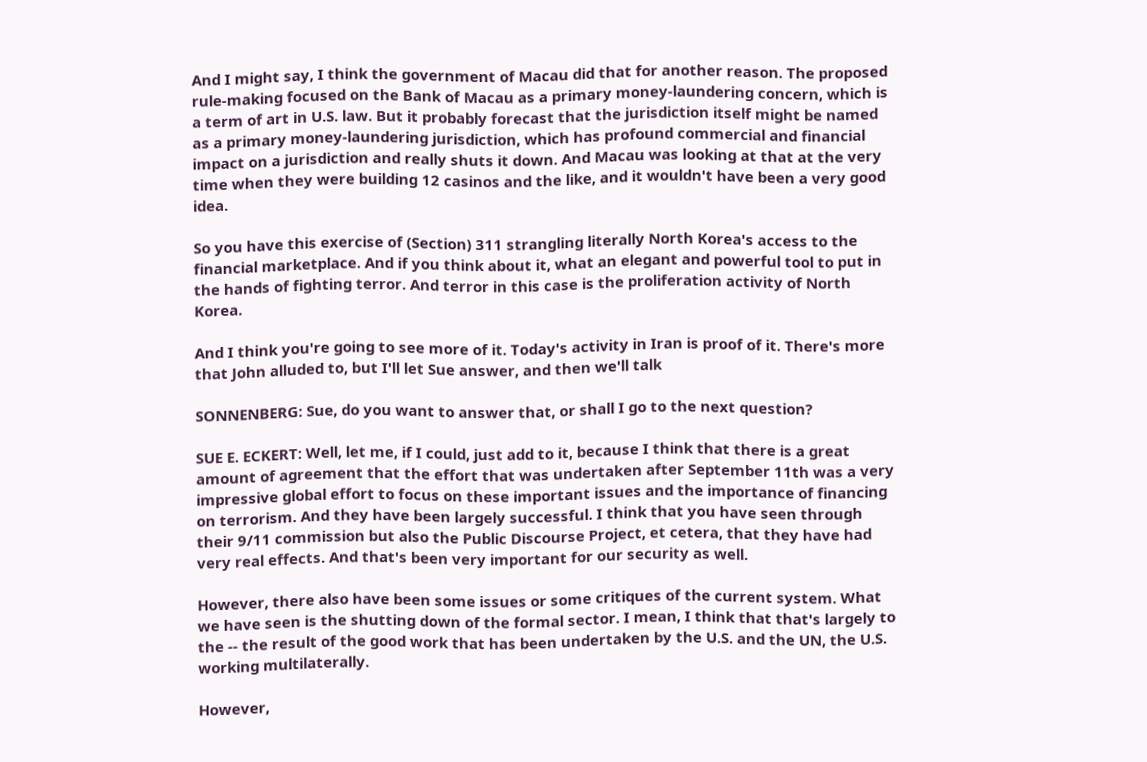And I might say, I think the government of Macau did that for another reason. The proposed rule-making focused on the Bank of Macau as a primary money-laundering concern, which is a term of art in U.S. law. But it probably forecast that the jurisdiction itself might be named as a primary money-laundering jurisdiction, which has profound commercial and financial impact on a jurisdiction and really shuts it down. And Macau was looking at that at the very time when they were building 12 casinos and the like, and it wouldn't have been a very good idea.

So you have this exercise of (Section) 311 strangling literally North Korea's access to the financial marketplace. And if you think about it, what an elegant and powerful tool to put in the hands of fighting terror. And terror in this case is the proliferation activity of North Korea.

And I think you're going to see more of it. Today's activity in Iran is proof of it. There's more that John alluded to, but I'll let Sue answer, and then we'll talk

SONNENBERG: Sue, do you want to answer that, or shall I go to the next question?

SUE E. ECKERT: Well, let me, if I could, just add to it, because I think that there is a great amount of agreement that the effort that was undertaken after September 11th was a very impressive global effort to focus on these important issues and the importance of financing on terrorism. And they have been largely successful. I think that you have seen through their 9/11 commission but also the Public Discourse Project, et cetera, that they have had very real effects. And that's been very important for our security as well.

However, there also have been some issues or some critiques of the current system. What we have seen is the shutting down of the formal sector. I mean, I think that that's largely to the -- the result of the good work that has been undertaken by the U.S. and the UN, the U.S. working multilaterally.

However,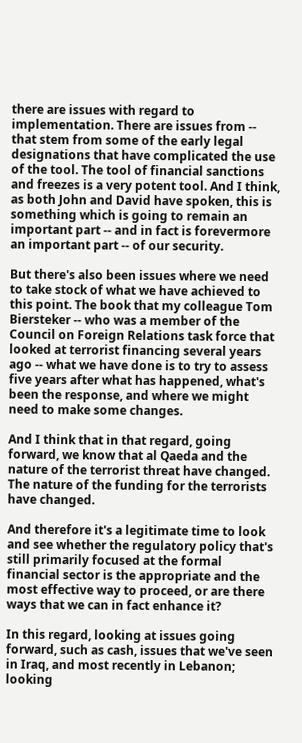there are issues with regard to implementation. There are issues from -- that stem from some of the early legal designations that have complicated the use of the tool. The tool of financial sanctions and freezes is a very potent tool. And I think, as both John and David have spoken, this is something which is going to remain an important part -- and in fact is forevermore an important part -- of our security.

But there's also been issues where we need to take stock of what we have achieved to this point. The book that my colleague Tom Biersteker -- who was a member of the Council on Foreign Relations task force that looked at terrorist financing several years ago -- what we have done is to try to assess five years after what has happened, what's been the response, and where we might need to make some changes.

And I think that in that regard, going forward, we know that al Qaeda and the nature of the terrorist threat have changed. The nature of the funding for the terrorists have changed.

And therefore it's a legitimate time to look and see whether the regulatory policy that's still primarily focused at the formal financial sector is the appropriate and the most effective way to proceed, or are there ways that we can in fact enhance it?

In this regard, looking at issues going forward, such as cash, issues that we've seen in Iraq, and most recently in Lebanon; looking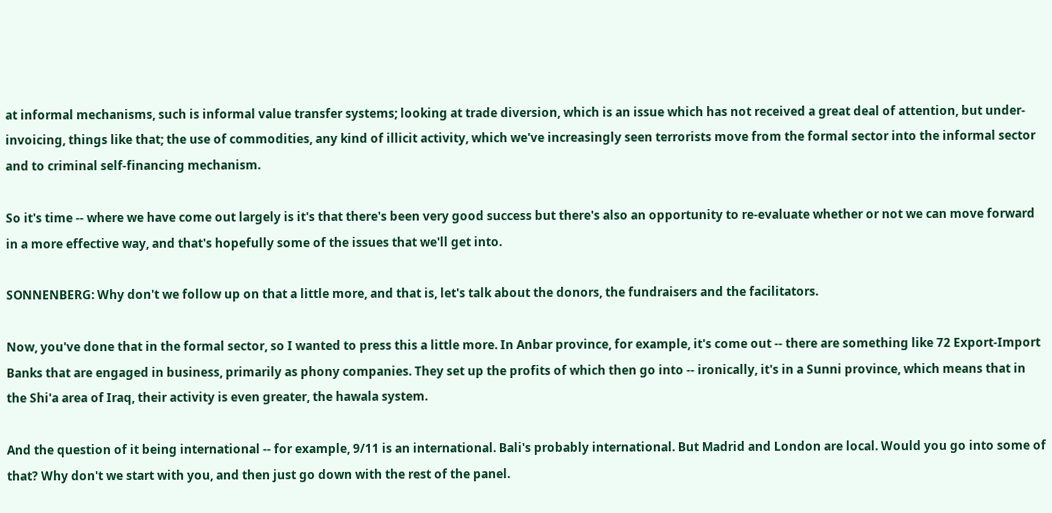at informal mechanisms, such is informal value transfer systems; looking at trade diversion, which is an issue which has not received a great deal of attention, but under-invoicing, things like that; the use of commodities, any kind of illicit activity, which we've increasingly seen terrorists move from the formal sector into the informal sector and to criminal self-financing mechanism.

So it's time -- where we have come out largely is it's that there's been very good success but there's also an opportunity to re-evaluate whether or not we can move forward in a more effective way, and that's hopefully some of the issues that we'll get into.

SONNENBERG: Why don't we follow up on that a little more, and that is, let's talk about the donors, the fundraisers and the facilitators.

Now, you've done that in the formal sector, so I wanted to press this a little more. In Anbar province, for example, it's come out -- there are something like 72 Export-Import Banks that are engaged in business, primarily as phony companies. They set up the profits of which then go into -- ironically, it's in a Sunni province, which means that in the Shi'a area of Iraq, their activity is even greater, the hawala system.

And the question of it being international -- for example, 9/11 is an international. Bali's probably international. But Madrid and London are local. Would you go into some of that? Why don't we start with you, and then just go down with the rest of the panel.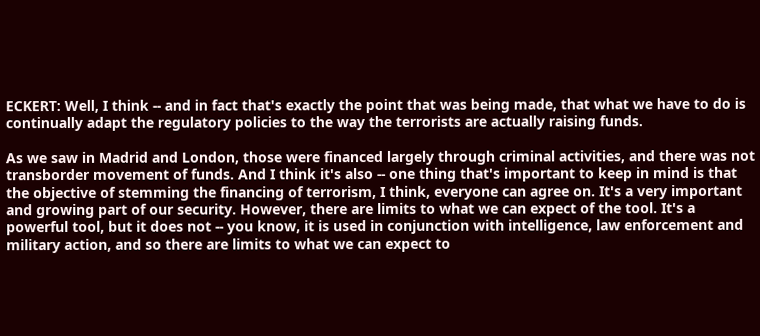ECKERT: Well, I think -- and in fact that's exactly the point that was being made, that what we have to do is continually adapt the regulatory policies to the way the terrorists are actually raising funds.

As we saw in Madrid and London, those were financed largely through criminal activities, and there was not transborder movement of funds. And I think it's also -- one thing that's important to keep in mind is that the objective of stemming the financing of terrorism, I think, everyone can agree on. It's a very important and growing part of our security. However, there are limits to what we can expect of the tool. It's a powerful tool, but it does not -- you know, it is used in conjunction with intelligence, law enforcement and military action, and so there are limits to what we can expect to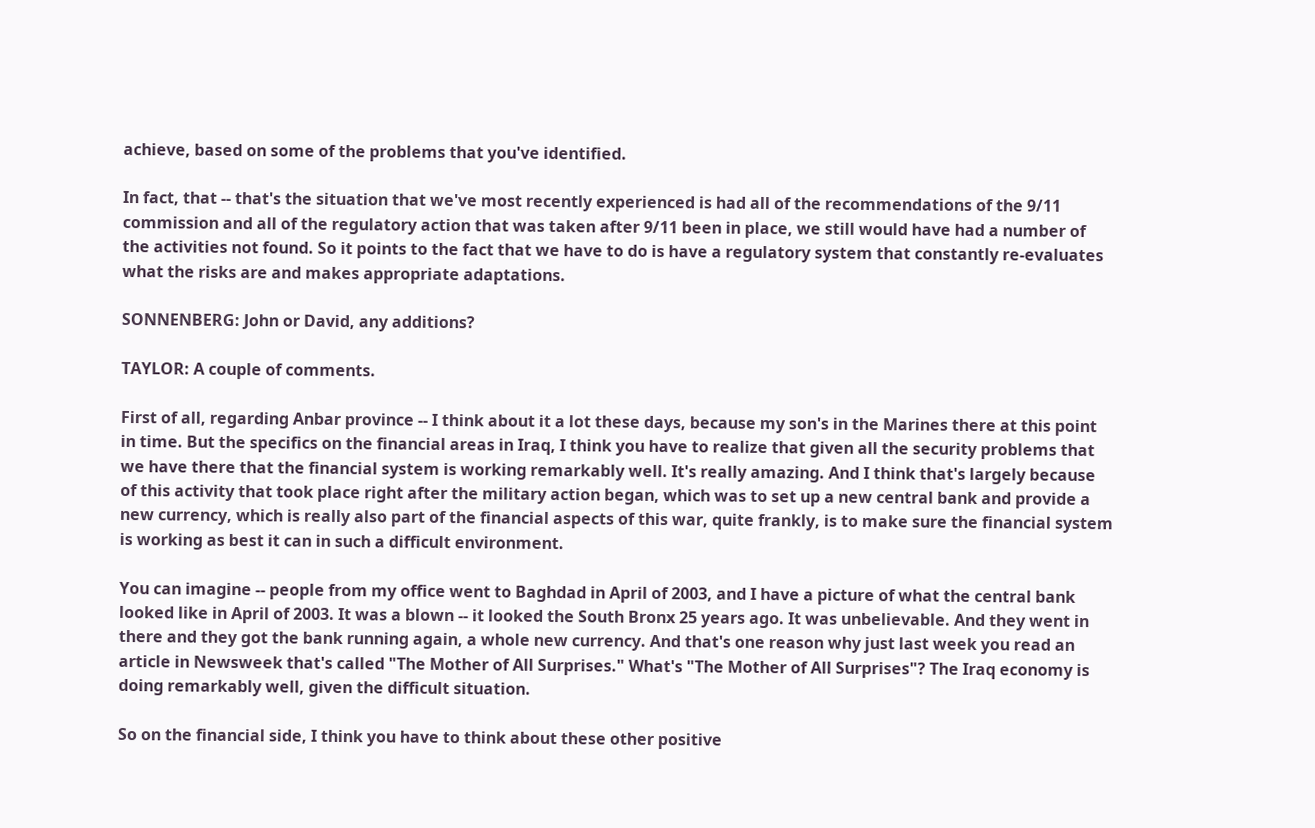achieve, based on some of the problems that you've identified.

In fact, that -- that's the situation that we've most recently experienced is had all of the recommendations of the 9/11 commission and all of the regulatory action that was taken after 9/11 been in place, we still would have had a number of the activities not found. So it points to the fact that we have to do is have a regulatory system that constantly re-evaluates what the risks are and makes appropriate adaptations.

SONNENBERG: John or David, any additions?

TAYLOR: A couple of comments.

First of all, regarding Anbar province -- I think about it a lot these days, because my son's in the Marines there at this point in time. But the specifics on the financial areas in Iraq, I think you have to realize that given all the security problems that we have there that the financial system is working remarkably well. It's really amazing. And I think that's largely because of this activity that took place right after the military action began, which was to set up a new central bank and provide a new currency, which is really also part of the financial aspects of this war, quite frankly, is to make sure the financial system is working as best it can in such a difficult environment.

You can imagine -- people from my office went to Baghdad in April of 2003, and I have a picture of what the central bank looked like in April of 2003. It was a blown -- it looked the South Bronx 25 years ago. It was unbelievable. And they went in there and they got the bank running again, a whole new currency. And that's one reason why just last week you read an article in Newsweek that's called "The Mother of All Surprises." What's "The Mother of All Surprises"? The Iraq economy is doing remarkably well, given the difficult situation.

So on the financial side, I think you have to think about these other positive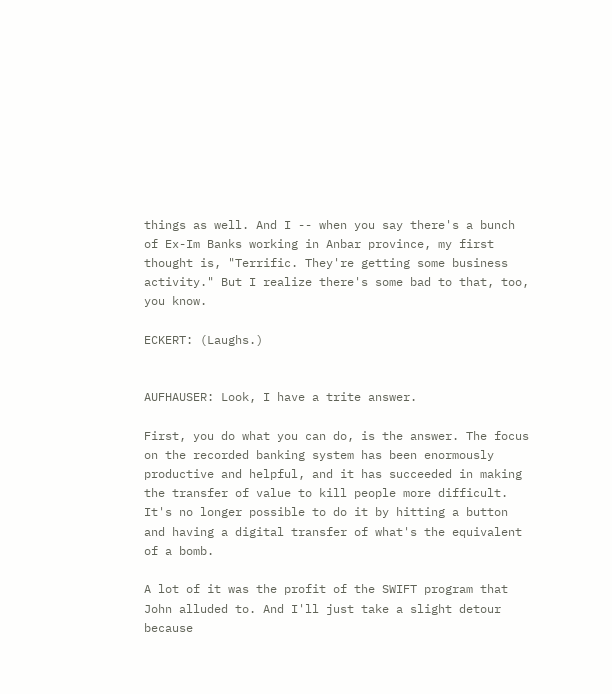things as well. And I -- when you say there's a bunch of Ex-Im Banks working in Anbar province, my first thought is, "Terrific. They're getting some business activity." But I realize there's some bad to that, too, you know.

ECKERT: (Laughs.)


AUFHAUSER: Look, I have a trite answer.

First, you do what you can do, is the answer. The focus on the recorded banking system has been enormously productive and helpful, and it has succeeded in making the transfer of value to kill people more difficult. It's no longer possible to do it by hitting a button and having a digital transfer of what's the equivalent of a bomb.

A lot of it was the profit of the SWIFT program that John alluded to. And I'll just take a slight detour because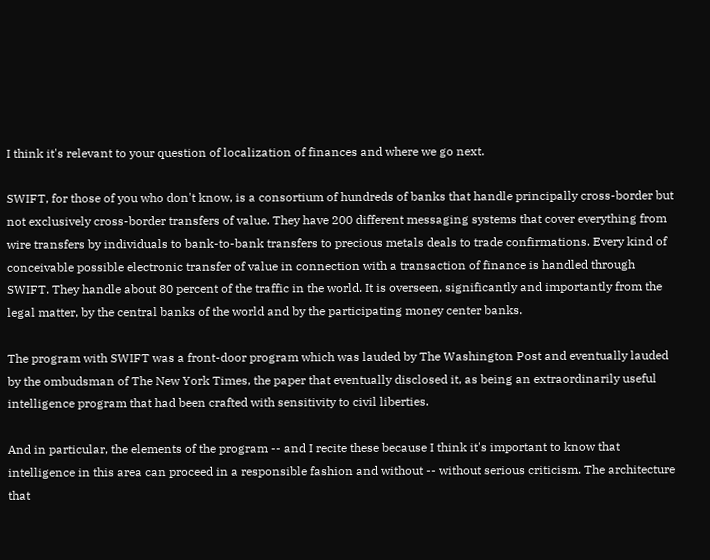I think it's relevant to your question of localization of finances and where we go next.

SWIFT, for those of you who don't know, is a consortium of hundreds of banks that handle principally cross-border but not exclusively cross-border transfers of value. They have 200 different messaging systems that cover everything from wire transfers by individuals to bank-to-bank transfers to precious metals deals to trade confirmations. Every kind of conceivable possible electronic transfer of value in connection with a transaction of finance is handled through SWIFT. They handle about 80 percent of the traffic in the world. It is overseen, significantly and importantly from the legal matter, by the central banks of the world and by the participating money center banks.

The program with SWIFT was a front-door program which was lauded by The Washington Post and eventually lauded by the ombudsman of The New York Times, the paper that eventually disclosed it, as being an extraordinarily useful intelligence program that had been crafted with sensitivity to civil liberties.

And in particular, the elements of the program -- and I recite these because I think it's important to know that intelligence in this area can proceed in a responsible fashion and without -- without serious criticism. The architecture that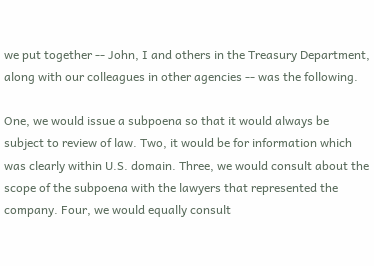we put together -- John, I and others in the Treasury Department, along with our colleagues in other agencies -- was the following.

One, we would issue a subpoena so that it would always be subject to review of law. Two, it would be for information which was clearly within U.S. domain. Three, we would consult about the scope of the subpoena with the lawyers that represented the company. Four, we would equally consult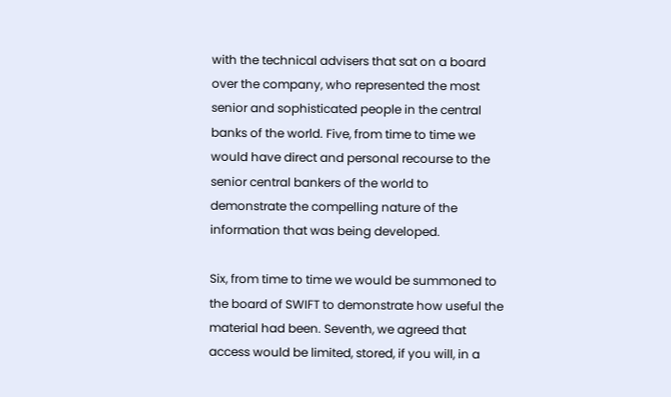with the technical advisers that sat on a board over the company, who represented the most senior and sophisticated people in the central banks of the world. Five, from time to time we would have direct and personal recourse to the senior central bankers of the world to demonstrate the compelling nature of the information that was being developed.

Six, from time to time we would be summoned to the board of SWIFT to demonstrate how useful the material had been. Seventh, we agreed that access would be limited, stored, if you will, in a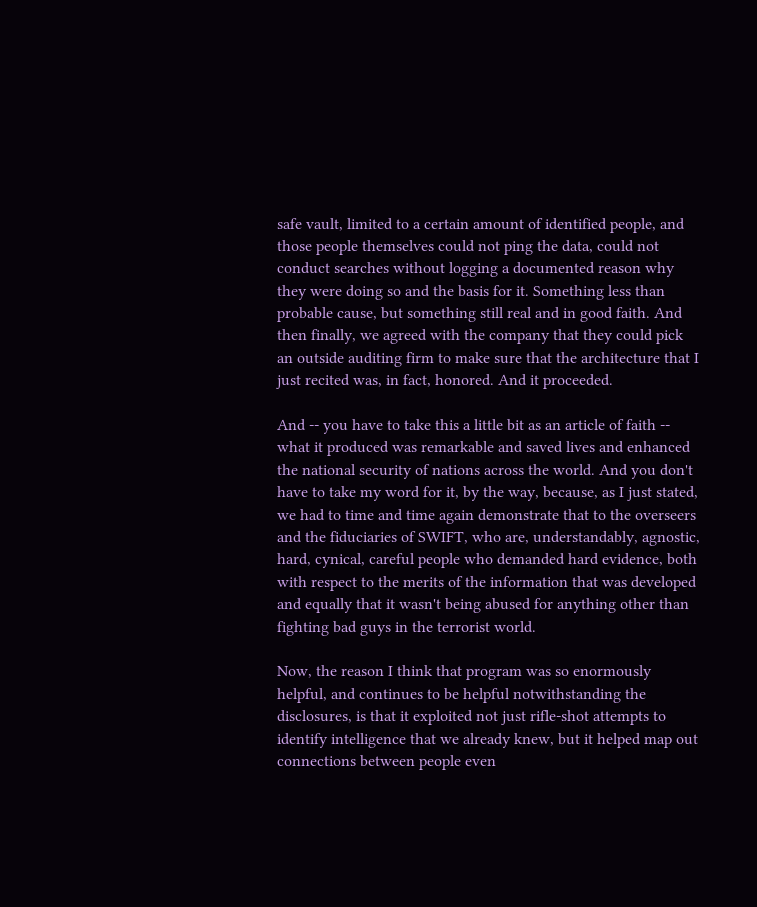safe vault, limited to a certain amount of identified people, and those people themselves could not ping the data, could not conduct searches without logging a documented reason why they were doing so and the basis for it. Something less than probable cause, but something still real and in good faith. And then finally, we agreed with the company that they could pick an outside auditing firm to make sure that the architecture that I just recited was, in fact, honored. And it proceeded.

And -- you have to take this a little bit as an article of faith -- what it produced was remarkable and saved lives and enhanced the national security of nations across the world. And you don't have to take my word for it, by the way, because, as I just stated, we had to time and time again demonstrate that to the overseers and the fiduciaries of SWIFT, who are, understandably, agnostic, hard, cynical, careful people who demanded hard evidence, both with respect to the merits of the information that was developed and equally that it wasn't being abused for anything other than fighting bad guys in the terrorist world.

Now, the reason I think that program was so enormously helpful, and continues to be helpful notwithstanding the disclosures, is that it exploited not just rifle-shot attempts to identify intelligence that we already knew, but it helped map out connections between people even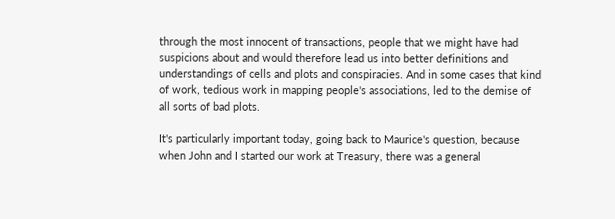through the most innocent of transactions, people that we might have had suspicions about and would therefore lead us into better definitions and understandings of cells and plots and conspiracies. And in some cases that kind of work, tedious work in mapping people's associations, led to the demise of all sorts of bad plots.

It's particularly important today, going back to Maurice's question, because when John and I started our work at Treasury, there was a general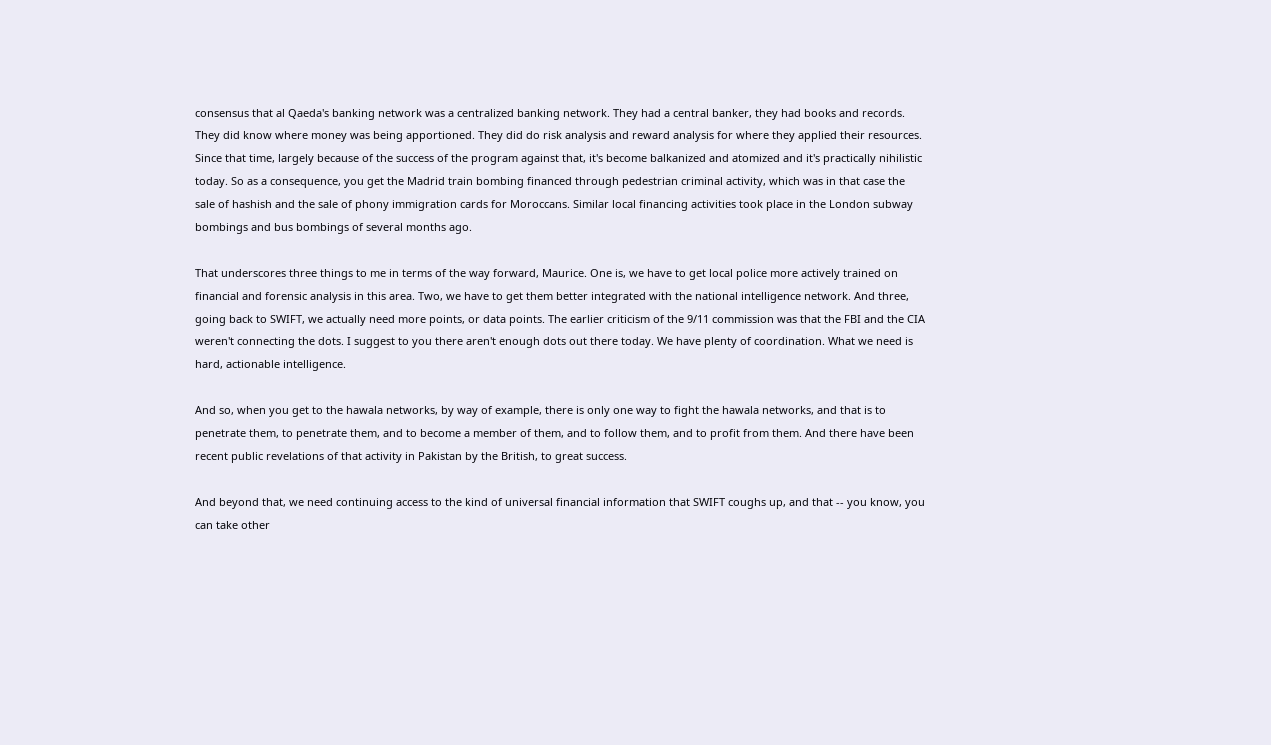consensus that al Qaeda's banking network was a centralized banking network. They had a central banker, they had books and records. They did know where money was being apportioned. They did do risk analysis and reward analysis for where they applied their resources. Since that time, largely because of the success of the program against that, it's become balkanized and atomized and it's practically nihilistic today. So as a consequence, you get the Madrid train bombing financed through pedestrian criminal activity, which was in that case the sale of hashish and the sale of phony immigration cards for Moroccans. Similar local financing activities took place in the London subway bombings and bus bombings of several months ago.

That underscores three things to me in terms of the way forward, Maurice. One is, we have to get local police more actively trained on financial and forensic analysis in this area. Two, we have to get them better integrated with the national intelligence network. And three, going back to SWIFT, we actually need more points, or data points. The earlier criticism of the 9/11 commission was that the FBI and the CIA weren't connecting the dots. I suggest to you there aren't enough dots out there today. We have plenty of coordination. What we need is hard, actionable intelligence.

And so, when you get to the hawala networks, by way of example, there is only one way to fight the hawala networks, and that is to penetrate them, to penetrate them, and to become a member of them, and to follow them, and to profit from them. And there have been recent public revelations of that activity in Pakistan by the British, to great success.

And beyond that, we need continuing access to the kind of universal financial information that SWIFT coughs up, and that -- you know, you can take other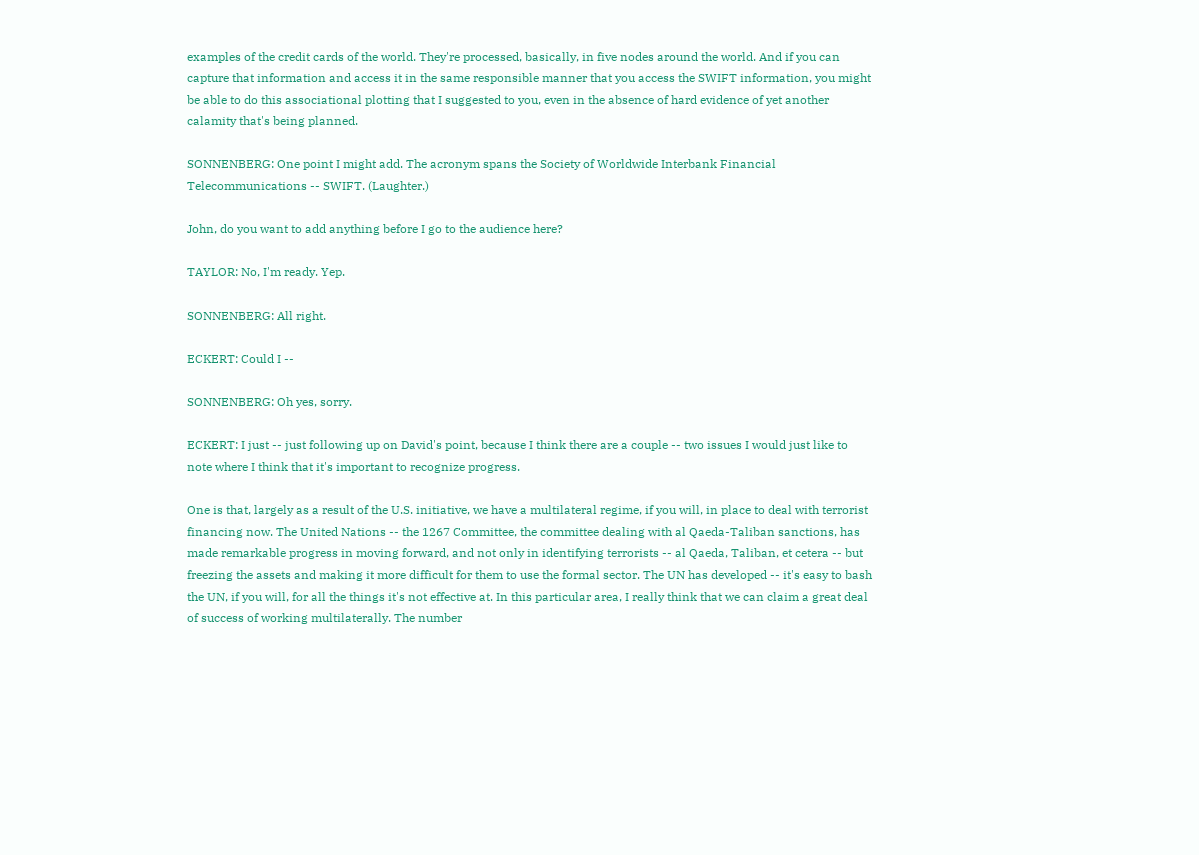examples of the credit cards of the world. They're processed, basically, in five nodes around the world. And if you can capture that information and access it in the same responsible manner that you access the SWIFT information, you might be able to do this associational plotting that I suggested to you, even in the absence of hard evidence of yet another calamity that's being planned.

SONNENBERG: One point I might add. The acronym spans the Society of Worldwide Interbank Financial Telecommunications -- SWIFT. (Laughter.)

John, do you want to add anything before I go to the audience here?

TAYLOR: No, I'm ready. Yep.

SONNENBERG: All right.

ECKERT: Could I --

SONNENBERG: Oh yes, sorry.

ECKERT: I just -- just following up on David's point, because I think there are a couple -- two issues I would just like to note where I think that it's important to recognize progress.

One is that, largely as a result of the U.S. initiative, we have a multilateral regime, if you will, in place to deal with terrorist financing now. The United Nations -- the 1267 Committee, the committee dealing with al Qaeda-Taliban sanctions, has made remarkable progress in moving forward, and not only in identifying terrorists -- al Qaeda, Taliban, et cetera -- but freezing the assets and making it more difficult for them to use the formal sector. The UN has developed -- it's easy to bash the UN, if you will, for all the things it's not effective at. In this particular area, I really think that we can claim a great deal of success of working multilaterally. The number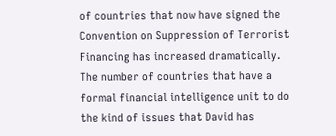of countries that now have signed the Convention on Suppression of Terrorist Financing has increased dramatically. The number of countries that have a formal financial intelligence unit to do the kind of issues that David has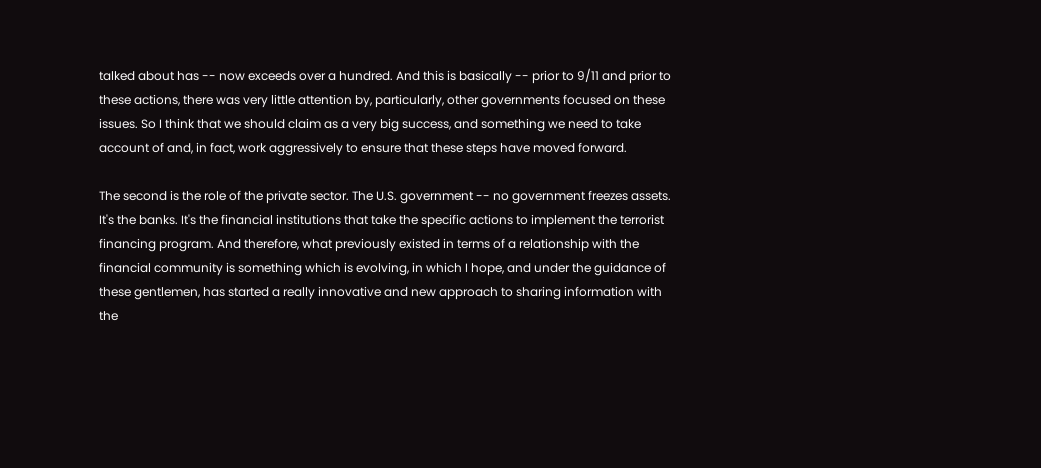talked about has -- now exceeds over a hundred. And this is basically -- prior to 9/11 and prior to these actions, there was very little attention by, particularly, other governments focused on these issues. So I think that we should claim as a very big success, and something we need to take account of and, in fact, work aggressively to ensure that these steps have moved forward.

The second is the role of the private sector. The U.S. government -- no government freezes assets. It's the banks. It's the financial institutions that take the specific actions to implement the terrorist financing program. And therefore, what previously existed in terms of a relationship with the financial community is something which is evolving, in which I hope, and under the guidance of these gentlemen, has started a really innovative and new approach to sharing information with the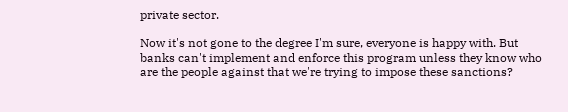private sector.

Now it's not gone to the degree I'm sure, everyone is happy with. But banks can't implement and enforce this program unless they know who are the people against that we're trying to impose these sanctions?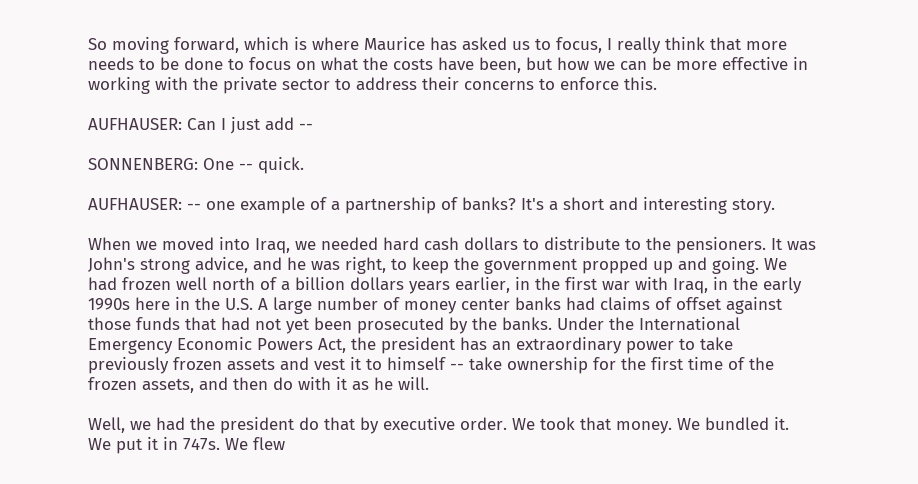So moving forward, which is where Maurice has asked us to focus, I really think that more needs to be done to focus on what the costs have been, but how we can be more effective in working with the private sector to address their concerns to enforce this.

AUFHAUSER: Can I just add --

SONNENBERG: One -- quick.

AUFHAUSER: -- one example of a partnership of banks? It's a short and interesting story.

When we moved into Iraq, we needed hard cash dollars to distribute to the pensioners. It was John's strong advice, and he was right, to keep the government propped up and going. We had frozen well north of a billion dollars years earlier, in the first war with Iraq, in the early 1990s here in the U.S. A large number of money center banks had claims of offset against those funds that had not yet been prosecuted by the banks. Under the International Emergency Economic Powers Act, the president has an extraordinary power to take previously frozen assets and vest it to himself -- take ownership for the first time of the frozen assets, and then do with it as he will.

Well, we had the president do that by executive order. We took that money. We bundled it. We put it in 747s. We flew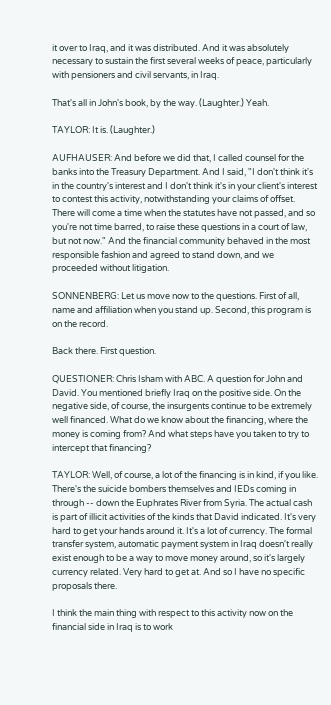it over to Iraq, and it was distributed. And it was absolutely necessary to sustain the first several weeks of peace, particularly with pensioners and civil servants, in Iraq.

That's all in John's book, by the way. (Laughter.) Yeah.

TAYLOR: It is. (Laughter.)

AUFHAUSER: And before we did that, I called counsel for the banks into the Treasury Department. And I said, "I don't think it's in the country's interest and I don't think it's in your client's interest to contest this activity, notwithstanding your claims of offset. There will come a time when the statutes have not passed, and so you're not time barred, to raise these questions in a court of law, but not now." And the financial community behaved in the most responsible fashion and agreed to stand down, and we proceeded without litigation.

SONNENBERG: Let us move now to the questions. First of all, name and affiliation when you stand up. Second, this program is on the record.

Back there. First question.

QUESTIONER: Chris Isham with ABC. A question for John and David. You mentioned briefly Iraq on the positive side. On the negative side, of course, the insurgents continue to be extremely well financed. What do we know about the financing, where the money is coming from? And what steps have you taken to try to intercept that financing?

TAYLOR: Well, of course, a lot of the financing is in kind, if you like. There's the suicide bombers themselves and IEDs coming in through -- down the Euphrates River from Syria. The actual cash is part of illicit activities of the kinds that David indicated. It's very hard to get your hands around it. It's a lot of currency. The formal transfer system, automatic payment system in Iraq doesn't really exist enough to be a way to move money around, so it's largely currency related. Very hard to get at. And so I have no specific proposals there.

I think the main thing with respect to this activity now on the financial side in Iraq is to work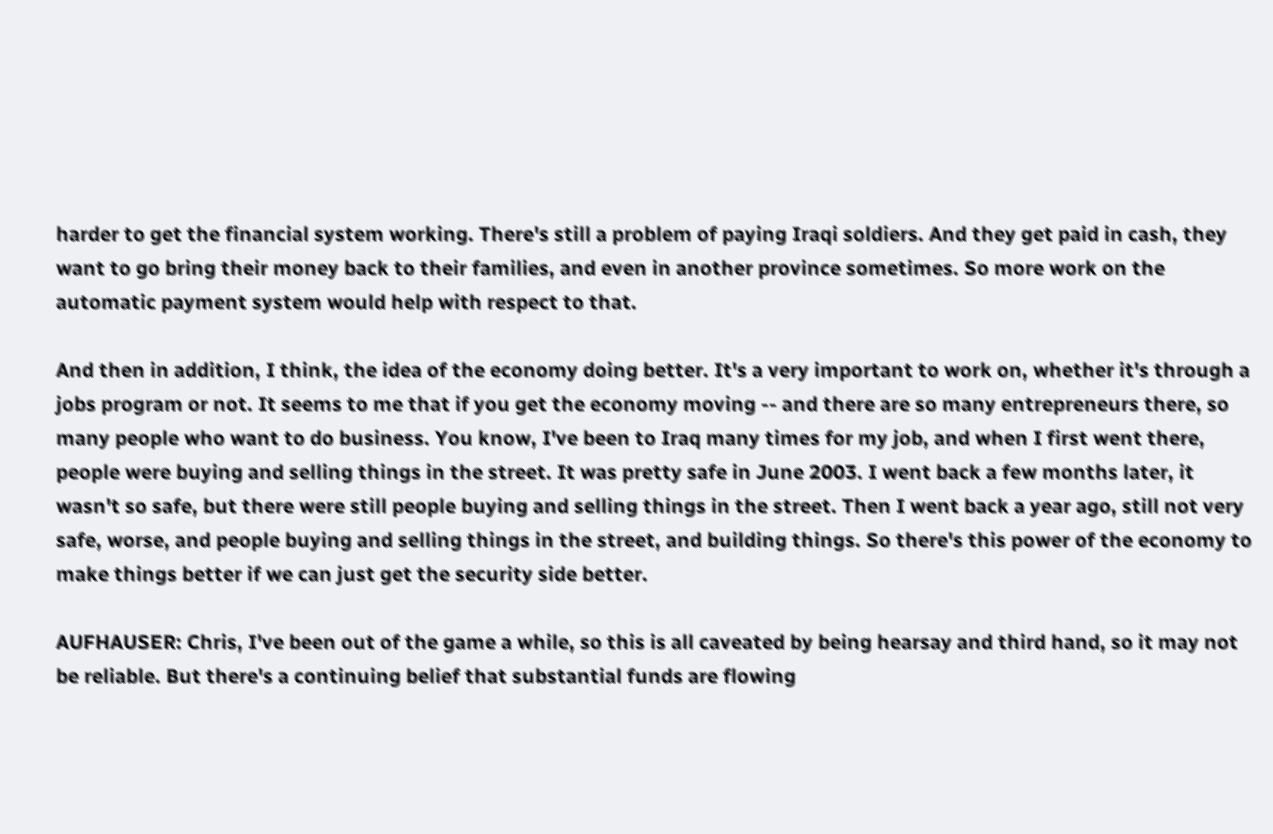harder to get the financial system working. There's still a problem of paying Iraqi soldiers. And they get paid in cash, they want to go bring their money back to their families, and even in another province sometimes. So more work on the automatic payment system would help with respect to that.

And then in addition, I think, the idea of the economy doing better. It's a very important to work on, whether it's through a jobs program or not. It seems to me that if you get the economy moving -- and there are so many entrepreneurs there, so many people who want to do business. You know, I've been to Iraq many times for my job, and when I first went there, people were buying and selling things in the street. It was pretty safe in June 2003. I went back a few months later, it wasn't so safe, but there were still people buying and selling things in the street. Then I went back a year ago, still not very safe, worse, and people buying and selling things in the street, and building things. So there's this power of the economy to make things better if we can just get the security side better.

AUFHAUSER: Chris, I've been out of the game a while, so this is all caveated by being hearsay and third hand, so it may not be reliable. But there's a continuing belief that substantial funds are flowing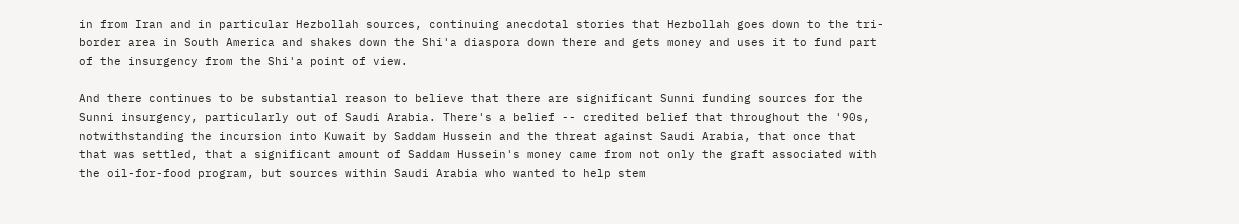in from Iran and in particular Hezbollah sources, continuing anecdotal stories that Hezbollah goes down to the tri-border area in South America and shakes down the Shi'a diaspora down there and gets money and uses it to fund part of the insurgency from the Shi'a point of view.

And there continues to be substantial reason to believe that there are significant Sunni funding sources for the Sunni insurgency, particularly out of Saudi Arabia. There's a belief -- credited belief that throughout the '90s, notwithstanding the incursion into Kuwait by Saddam Hussein and the threat against Saudi Arabia, that once that that was settled, that a significant amount of Saddam Hussein's money came from not only the graft associated with the oil-for-food program, but sources within Saudi Arabia who wanted to help stem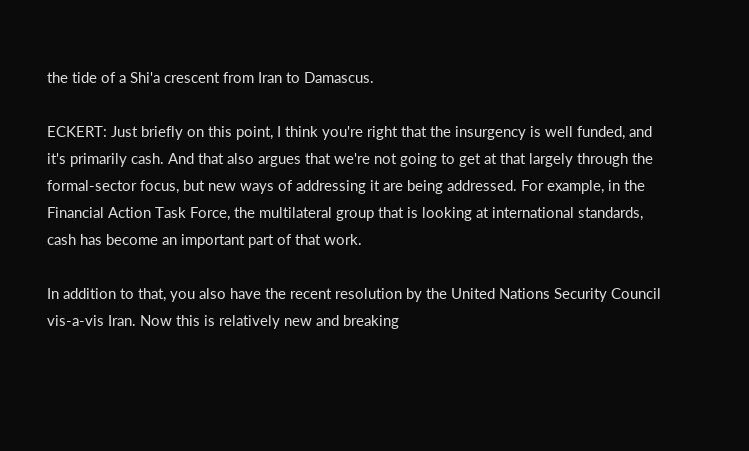the tide of a Shi'a crescent from Iran to Damascus.

ECKERT: Just briefly on this point, I think you're right that the insurgency is well funded, and it's primarily cash. And that also argues that we're not going to get at that largely through the formal-sector focus, but new ways of addressing it are being addressed. For example, in the Financial Action Task Force, the multilateral group that is looking at international standards, cash has become an important part of that work.

In addition to that, you also have the recent resolution by the United Nations Security Council vis-a-vis Iran. Now this is relatively new and breaking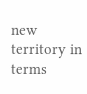new territory in terms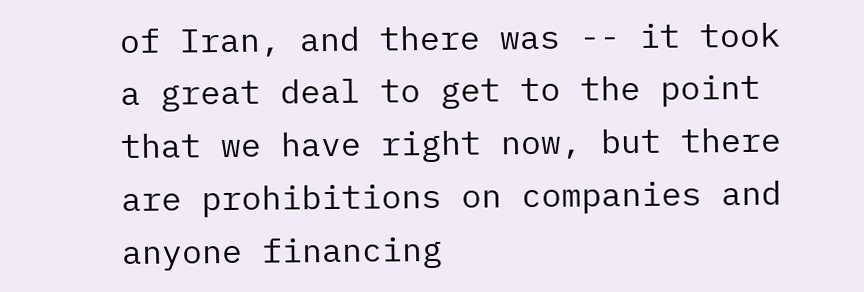of Iran, and there was -- it took a great deal to get to the point that we have right now, but there are prohibitions on companies and anyone financing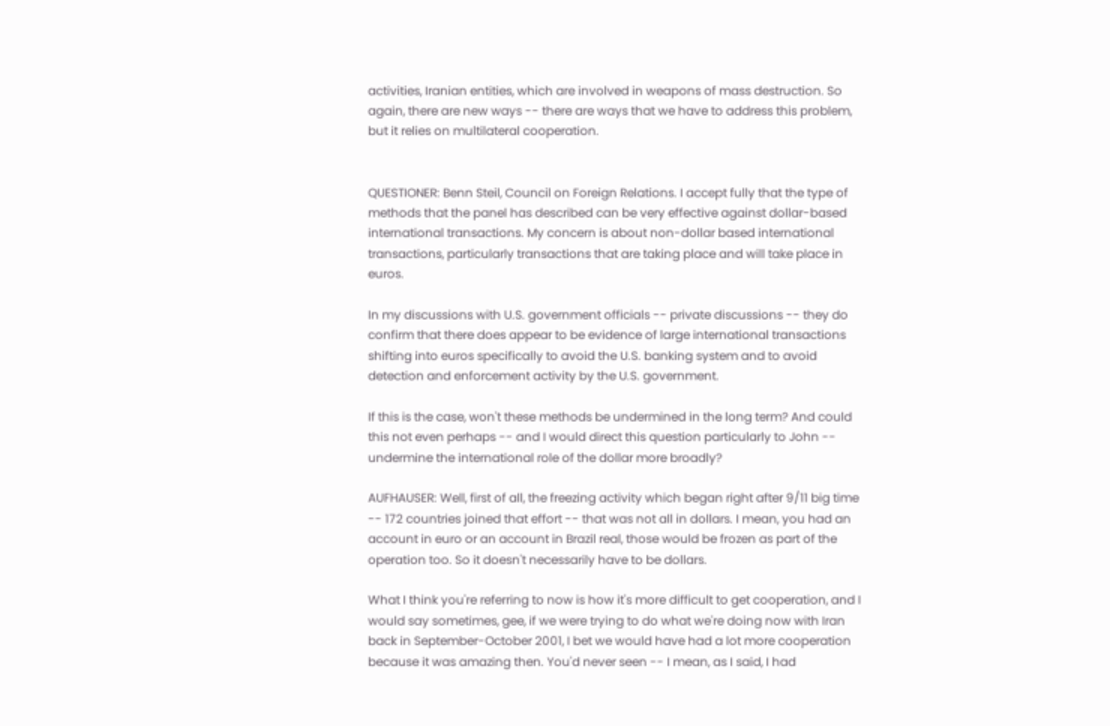activities, Iranian entities, which are involved in weapons of mass destruction. So again, there are new ways -- there are ways that we have to address this problem, but it relies on multilateral cooperation.


QUESTIONER: Benn Steil, Council on Foreign Relations. I accept fully that the type of methods that the panel has described can be very effective against dollar-based international transactions. My concern is about non-dollar based international transactions, particularly transactions that are taking place and will take place in euros.

In my discussions with U.S. government officials -- private discussions -- they do confirm that there does appear to be evidence of large international transactions shifting into euros specifically to avoid the U.S. banking system and to avoid detection and enforcement activity by the U.S. government.

If this is the case, won't these methods be undermined in the long term? And could this not even perhaps -- and I would direct this question particularly to John -- undermine the international role of the dollar more broadly?

AUFHAUSER: Well, first of all, the freezing activity which began right after 9/11 big time -- 172 countries joined that effort -- that was not all in dollars. I mean, you had an account in euro or an account in Brazil real, those would be frozen as part of the operation too. So it doesn't necessarily have to be dollars.

What I think you're referring to now is how it's more difficult to get cooperation, and I would say sometimes, gee, if we were trying to do what we're doing now with Iran back in September-October 2001, I bet we would have had a lot more cooperation because it was amazing then. You'd never seen -- I mean, as I said, I had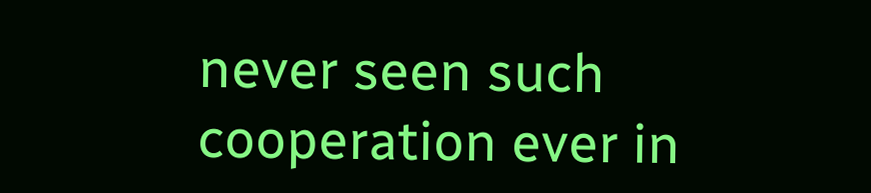never seen such cooperation ever in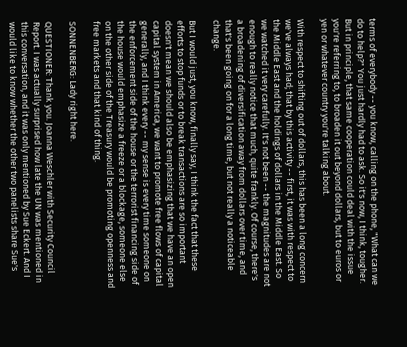terms of everybody -- you know, calling on the phone, "What can we do to help?" You just hardly had to ask. So it's now, I think, tougher. But in principle, that same cooperation could deal with the issue you're referring to, to broaden it out beyond dollars, but to euros or yen or whatever country you're talking about.

With respect to shifting out of dollars, this has been a long concern we've always had; that by this activity -- first, it was with respect to the Middle East and the holdings of dollars in the Middle East. So we watched it very carefully. It's not been -- the magnitudes are not enough to really notice that much, quite frankly. Of course, there's a broadening of diversification away from dollars over time, and that's been going on for a long time, but not really a noticeable change.

But I would just, you know, finally say, I think the fact that these efforts to stop funds or to break transactions are so important doesn't mean we should also be emphasizing that we have an open capital system in America, we want to promote free flows of capital generally, and I think every -- my sense is every time someone on the enforcement side of the house or the terrorist financing side of the house would emphasize a freeze or a blockage, someone else on the other side of the Treasury would be promoting openness and free markets and that kind of thing.

SONNENBERG: Lady right here.

QUESTIONER: Thank you. Joanna Weschler with Security Council Report. I was actually surprised how late the UN was mentioned in this conversation, and it was only mentioned by Sue Eckert. And I would like to know whether the other two panelists share Sue's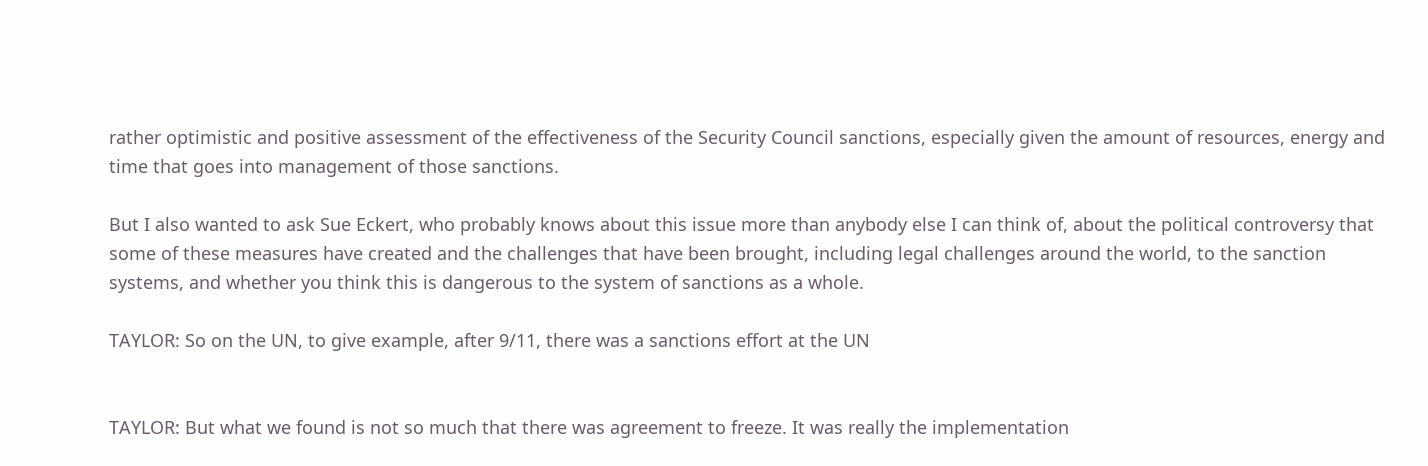rather optimistic and positive assessment of the effectiveness of the Security Council sanctions, especially given the amount of resources, energy and time that goes into management of those sanctions.

But I also wanted to ask Sue Eckert, who probably knows about this issue more than anybody else I can think of, about the political controversy that some of these measures have created and the challenges that have been brought, including legal challenges around the world, to the sanction systems, and whether you think this is dangerous to the system of sanctions as a whole.

TAYLOR: So on the UN, to give example, after 9/11, there was a sanctions effort at the UN


TAYLOR: But what we found is not so much that there was agreement to freeze. It was really the implementation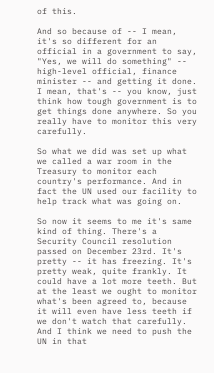of this.

And so because of -- I mean, it's so different for an official in a government to say, "Yes, we will do something" -- high-level official, finance minister -- and getting it done. I mean, that's -- you know, just think how tough government is to get things done anywhere. So you really have to monitor this very carefully.

So what we did was set up what we called a war room in the Treasury to monitor each country's performance. And in fact the UN used our facility to help track what was going on.

So now it seems to me it's same kind of thing. There's a Security Council resolution passed on December 23rd. It's pretty -- it has freezing. It's pretty weak, quite frankly. It could have a lot more teeth. But at the least we ought to monitor what's been agreed to, because it will even have less teeth if we don't watch that carefully. And I think we need to push the UN in that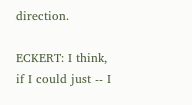direction.

ECKERT: I think, if I could just -- I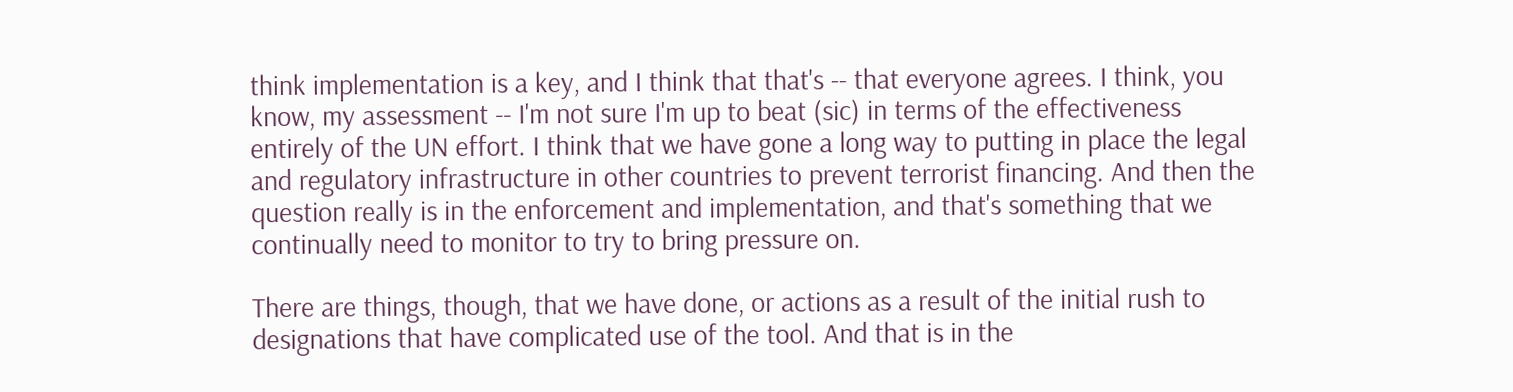think implementation is a key, and I think that that's -- that everyone agrees. I think, you know, my assessment -- I'm not sure I'm up to beat (sic) in terms of the effectiveness entirely of the UN effort. I think that we have gone a long way to putting in place the legal and regulatory infrastructure in other countries to prevent terrorist financing. And then the question really is in the enforcement and implementation, and that's something that we continually need to monitor to try to bring pressure on.

There are things, though, that we have done, or actions as a result of the initial rush to designations that have complicated use of the tool. And that is in the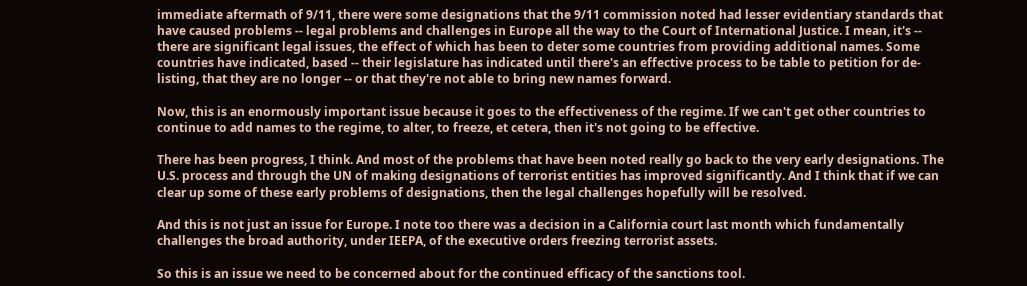immediate aftermath of 9/11, there were some designations that the 9/11 commission noted had lesser evidentiary standards that have caused problems -- legal problems and challenges in Europe all the way to the Court of International Justice. I mean, it's -- there are significant legal issues, the effect of which has been to deter some countries from providing additional names. Some countries have indicated, based -- their legislature has indicated until there's an effective process to be table to petition for de-listing, that they are no longer -- or that they're not able to bring new names forward.

Now, this is an enormously important issue because it goes to the effectiveness of the regime. If we can't get other countries to continue to add names to the regime, to alter, to freeze, et cetera, then it's not going to be effective.

There has been progress, I think. And most of the problems that have been noted really go back to the very early designations. The U.S. process and through the UN of making designations of terrorist entities has improved significantly. And I think that if we can clear up some of these early problems of designations, then the legal challenges hopefully will be resolved.

And this is not just an issue for Europe. I note too there was a decision in a California court last month which fundamentally challenges the broad authority, under IEEPA, of the executive orders freezing terrorist assets.

So this is an issue we need to be concerned about for the continued efficacy of the sanctions tool.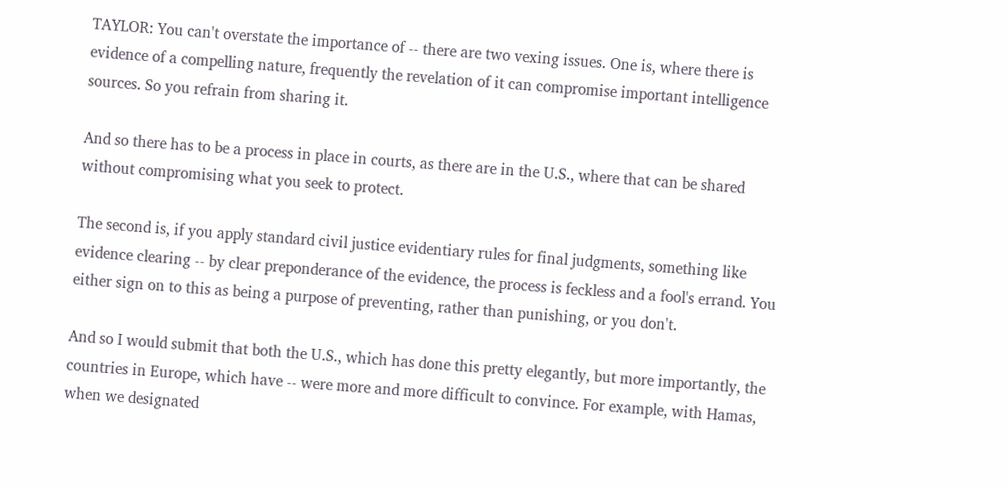TAYLOR: You can't overstate the importance of -- there are two vexing issues. One is, where there is evidence of a compelling nature, frequently the revelation of it can compromise important intelligence sources. So you refrain from sharing it.

And so there has to be a process in place in courts, as there are in the U.S., where that can be shared without compromising what you seek to protect.

The second is, if you apply standard civil justice evidentiary rules for final judgments, something like evidence clearing -- by clear preponderance of the evidence, the process is feckless and a fool's errand. You either sign on to this as being a purpose of preventing, rather than punishing, or you don't.

And so I would submit that both the U.S., which has done this pretty elegantly, but more importantly, the countries in Europe, which have -- were more and more difficult to convince. For example, with Hamas, when we designated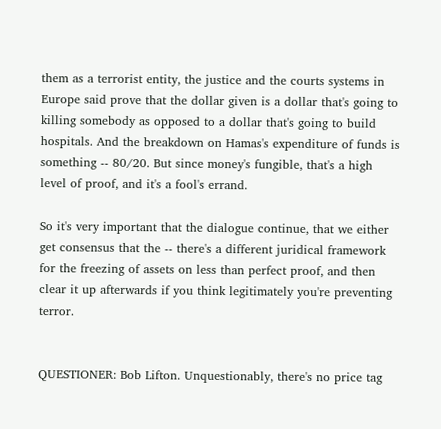them as a terrorist entity, the justice and the courts systems in Europe said prove that the dollar given is a dollar that's going to killing somebody as opposed to a dollar that's going to build hospitals. And the breakdown on Hamas's expenditure of funds is something -- 80/20. But since money's fungible, that's a high level of proof, and it's a fool's errand.

So it's very important that the dialogue continue, that we either get consensus that the -- there's a different juridical framework for the freezing of assets on less than perfect proof, and then clear it up afterwards if you think legitimately you're preventing terror.


QUESTIONER: Bob Lifton. Unquestionably, there's no price tag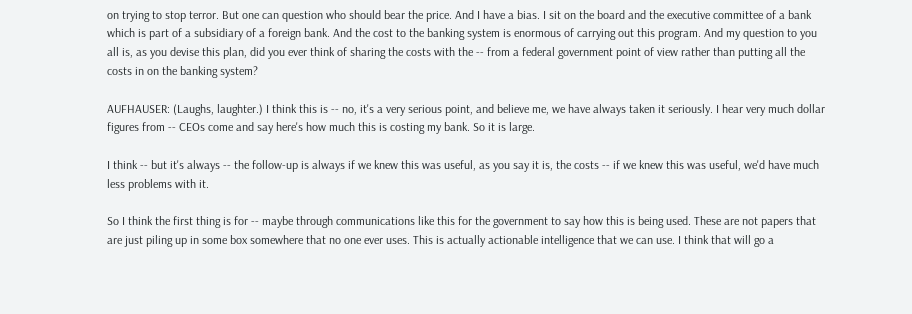on trying to stop terror. But one can question who should bear the price. And I have a bias. I sit on the board and the executive committee of a bank which is part of a subsidiary of a foreign bank. And the cost to the banking system is enormous of carrying out this program. And my question to you all is, as you devise this plan, did you ever think of sharing the costs with the -- from a federal government point of view rather than putting all the costs in on the banking system?

AUFHAUSER: (Laughs, laughter.) I think this is -- no, it's a very serious point, and believe me, we have always taken it seriously. I hear very much dollar figures from -- CEOs come and say here's how much this is costing my bank. So it is large.

I think -- but it's always -- the follow-up is always if we knew this was useful, as you say it is, the costs -- if we knew this was useful, we'd have much less problems with it.

So I think the first thing is for -- maybe through communications like this for the government to say how this is being used. These are not papers that are just piling up in some box somewhere that no one ever uses. This is actually actionable intelligence that we can use. I think that will go a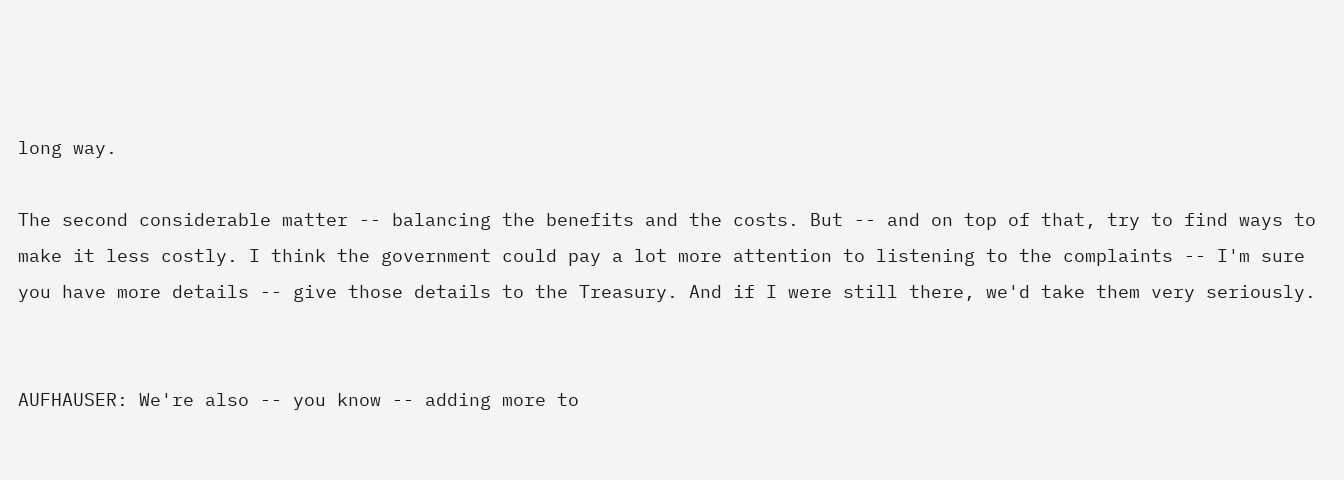long way.

The second considerable matter -- balancing the benefits and the costs. But -- and on top of that, try to find ways to make it less costly. I think the government could pay a lot more attention to listening to the complaints -- I'm sure you have more details -- give those details to the Treasury. And if I were still there, we'd take them very seriously.


AUFHAUSER: We're also -- you know -- adding more to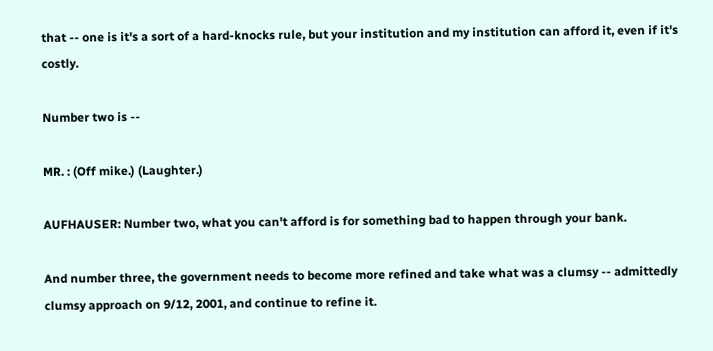that -- one is it's a sort of a hard-knocks rule, but your institution and my institution can afford it, even if it's costly.

Number two is --

MR. : (Off mike.) (Laughter.)

AUFHAUSER: Number two, what you can't afford is for something bad to happen through your bank.

And number three, the government needs to become more refined and take what was a clumsy -- admittedly clumsy approach on 9/12, 2001, and continue to refine it.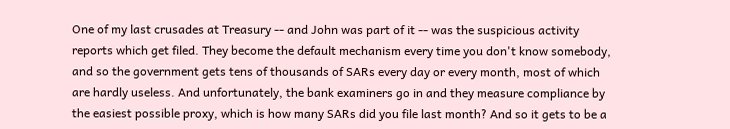One of my last crusades at Treasury -- and John was part of it -- was the suspicious activity reports which get filed. They become the default mechanism every time you don't know somebody, and so the government gets tens of thousands of SARs every day or every month, most of which are hardly useless. And unfortunately, the bank examiners go in and they measure compliance by the easiest possible proxy, which is how many SARs did you file last month? And so it gets to be a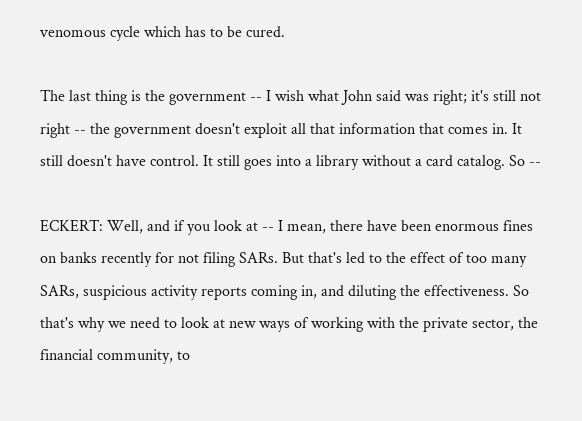venomous cycle which has to be cured.

The last thing is the government -- I wish what John said was right; it's still not right -- the government doesn't exploit all that information that comes in. It still doesn't have control. It still goes into a library without a card catalog. So --

ECKERT: Well, and if you look at -- I mean, there have been enormous fines on banks recently for not filing SARs. But that's led to the effect of too many SARs, suspicious activity reports coming in, and diluting the effectiveness. So that's why we need to look at new ways of working with the private sector, the financial community, to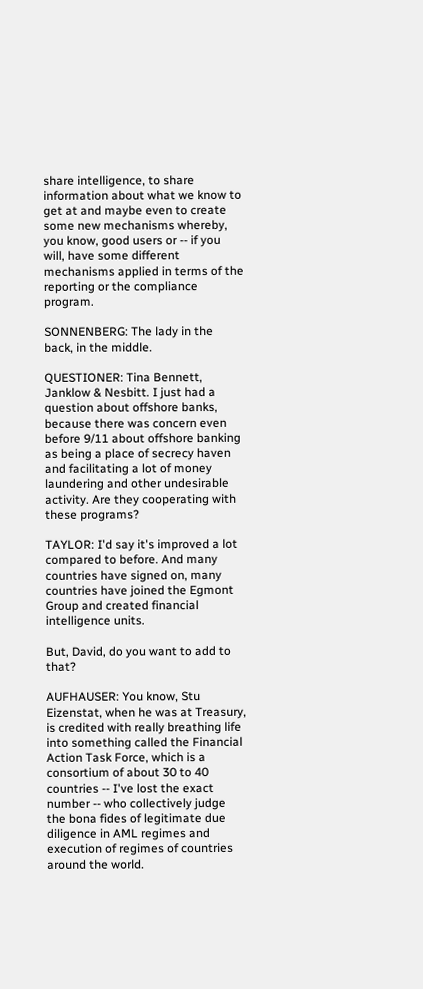share intelligence, to share information about what we know to get at and maybe even to create some new mechanisms whereby, you know, good users or -- if you will, have some different mechanisms applied in terms of the reporting or the compliance program.

SONNENBERG: The lady in the back, in the middle.

QUESTIONER: Tina Bennett, Janklow & Nesbitt. I just had a question about offshore banks, because there was concern even before 9/11 about offshore banking as being a place of secrecy haven and facilitating a lot of money laundering and other undesirable activity. Are they cooperating with these programs?

TAYLOR: I'd say it's improved a lot compared to before. And many countries have signed on, many countries have joined the Egmont Group and created financial intelligence units.

But, David, do you want to add to that?

AUFHAUSER: You know, Stu Eizenstat, when he was at Treasury, is credited with really breathing life into something called the Financial Action Task Force, which is a consortium of about 30 to 40 countries -- I've lost the exact number -- who collectively judge the bona fides of legitimate due diligence in AML regimes and execution of regimes of countries around the world.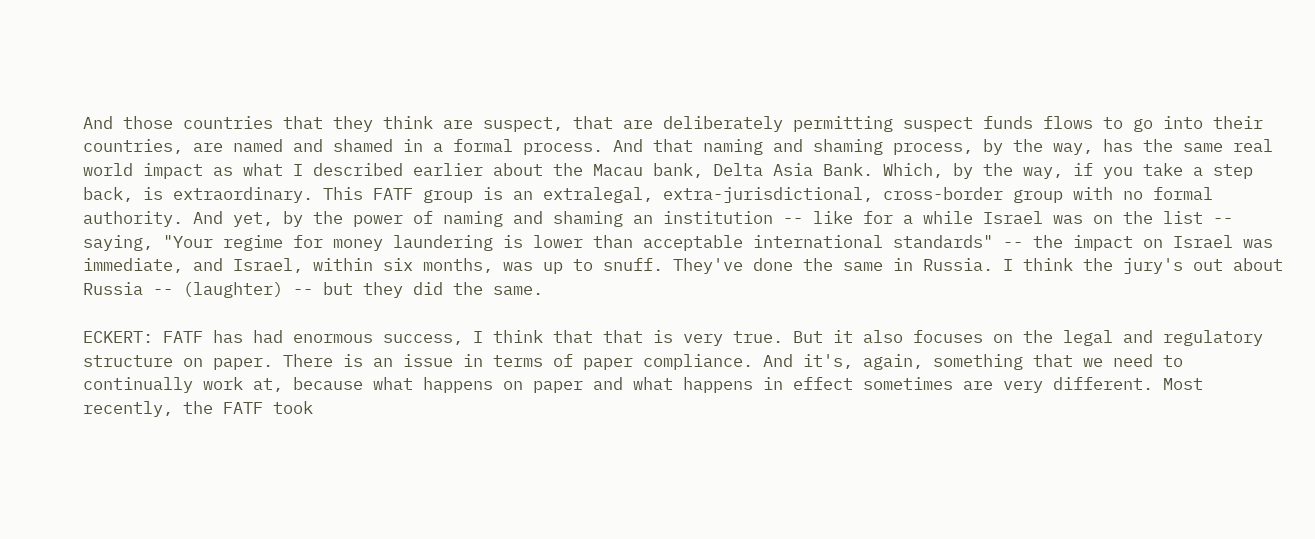And those countries that they think are suspect, that are deliberately permitting suspect funds flows to go into their countries, are named and shamed in a formal process. And that naming and shaming process, by the way, has the same real world impact as what I described earlier about the Macau bank, Delta Asia Bank. Which, by the way, if you take a step back, is extraordinary. This FATF group is an extralegal, extra-jurisdictional, cross-border group with no formal authority. And yet, by the power of naming and shaming an institution -- like for a while Israel was on the list -- saying, "Your regime for money laundering is lower than acceptable international standards" -- the impact on Israel was immediate, and Israel, within six months, was up to snuff. They've done the same in Russia. I think the jury's out about Russia -- (laughter) -- but they did the same.

ECKERT: FATF has had enormous success, I think that that is very true. But it also focuses on the legal and regulatory structure on paper. There is an issue in terms of paper compliance. And it's, again, something that we need to continually work at, because what happens on paper and what happens in effect sometimes are very different. Most recently, the FATF took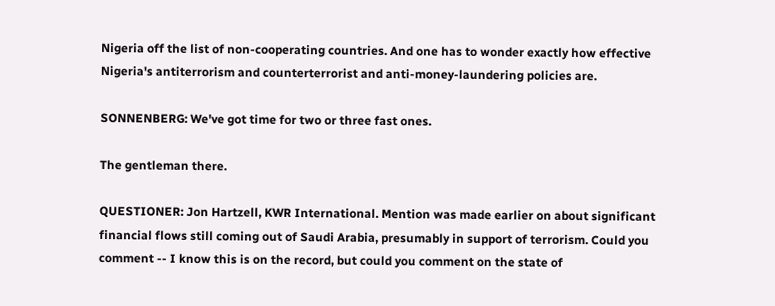Nigeria off the list of non-cooperating countries. And one has to wonder exactly how effective Nigeria's antiterrorism and counterterrorist and anti-money-laundering policies are.

SONNENBERG: We've got time for two or three fast ones.

The gentleman there.

QUESTIONER: Jon Hartzell, KWR International. Mention was made earlier on about significant financial flows still coming out of Saudi Arabia, presumably in support of terrorism. Could you comment -- I know this is on the record, but could you comment on the state of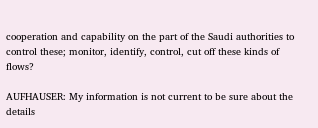cooperation and capability on the part of the Saudi authorities to control these; monitor, identify, control, cut off these kinds of flows?

AUFHAUSER: My information is not current to be sure about the details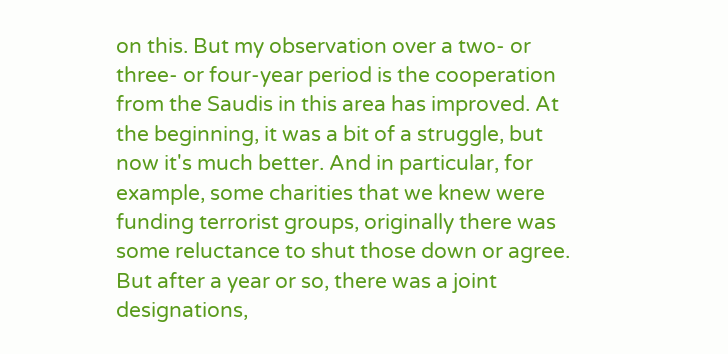on this. But my observation over a two- or three- or four-year period is the cooperation from the Saudis in this area has improved. At the beginning, it was a bit of a struggle, but now it's much better. And in particular, for example, some charities that we knew were funding terrorist groups, originally there was some reluctance to shut those down or agree. But after a year or so, there was a joint designations,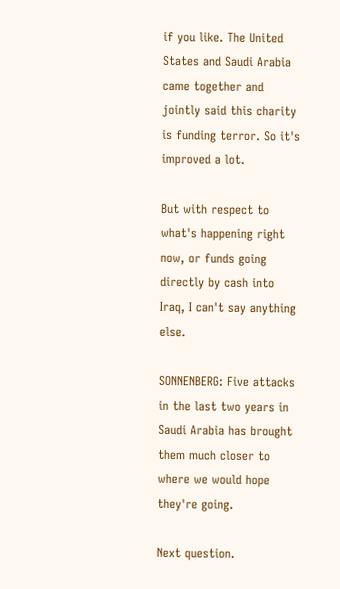if you like. The United States and Saudi Arabia came together and jointly said this charity is funding terror. So it's improved a lot.

But with respect to what's happening right now, or funds going directly by cash into Iraq, I can't say anything else.

SONNENBERG: Five attacks in the last two years in Saudi Arabia has brought them much closer to where we would hope they're going.

Next question.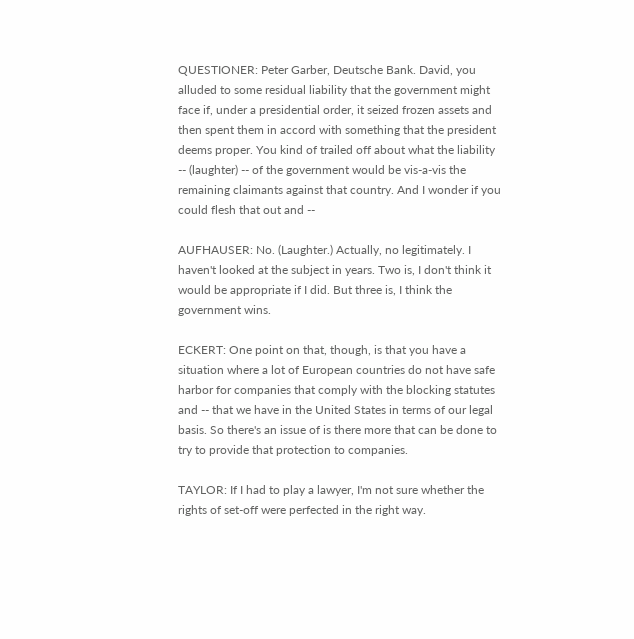QUESTIONER: Peter Garber, Deutsche Bank. David, you alluded to some residual liability that the government might face if, under a presidential order, it seized frozen assets and then spent them in accord with something that the president deems proper. You kind of trailed off about what the liability -- (laughter) -- of the government would be vis-a-vis the remaining claimants against that country. And I wonder if you could flesh that out and --

AUFHAUSER: No. (Laughter.) Actually, no legitimately. I haven't looked at the subject in years. Two is, I don't think it would be appropriate if I did. But three is, I think the government wins.

ECKERT: One point on that, though, is that you have a situation where a lot of European countries do not have safe harbor for companies that comply with the blocking statutes and -- that we have in the United States in terms of our legal basis. So there's an issue of is there more that can be done to try to provide that protection to companies.

TAYLOR: If I had to play a lawyer, I'm not sure whether the rights of set-off were perfected in the right way.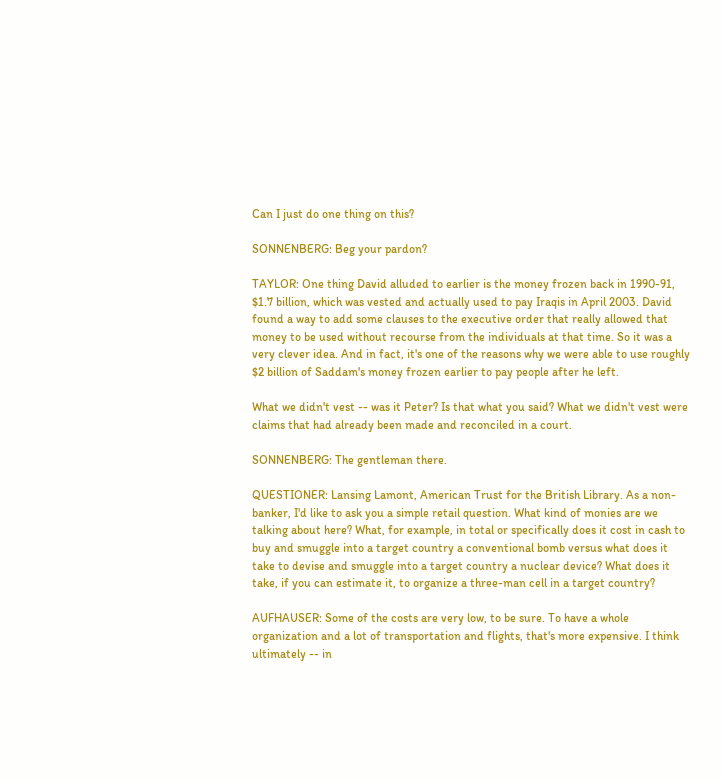Can I just do one thing on this?

SONNENBERG: Beg your pardon?

TAYLOR: One thing David alluded to earlier is the money frozen back in 1990-91, $1.7 billion, which was vested and actually used to pay Iraqis in April 2003. David found a way to add some clauses to the executive order that really allowed that money to be used without recourse from the individuals at that time. So it was a very clever idea. And in fact, it's one of the reasons why we were able to use roughly $2 billion of Saddam's money frozen earlier to pay people after he left.

What we didn't vest -- was it Peter? Is that what you said? What we didn't vest were claims that had already been made and reconciled in a court.

SONNENBERG: The gentleman there.

QUESTIONER: Lansing Lamont, American Trust for the British Library. As a non-banker, I'd like to ask you a simple retail question. What kind of monies are we talking about here? What, for example, in total or specifically does it cost in cash to buy and smuggle into a target country a conventional bomb versus what does it take to devise and smuggle into a target country a nuclear device? What does it take, if you can estimate it, to organize a three-man cell in a target country?

AUFHAUSER: Some of the costs are very low, to be sure. To have a whole organization and a lot of transportation and flights, that's more expensive. I think ultimately -- in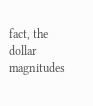fact, the dollar magnitudes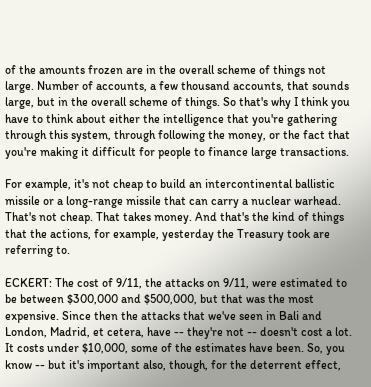of the amounts frozen are in the overall scheme of things not large. Number of accounts, a few thousand accounts, that sounds large, but in the overall scheme of things. So that's why I think you have to think about either the intelligence that you're gathering through this system, through following the money, or the fact that you're making it difficult for people to finance large transactions.

For example, it's not cheap to build an intercontinental ballistic missile or a long-range missile that can carry a nuclear warhead. That's not cheap. That takes money. And that's the kind of things that the actions, for example, yesterday the Treasury took are referring to.

ECKERT: The cost of 9/11, the attacks on 9/11, were estimated to be between $300,000 and $500,000, but that was the most expensive. Since then the attacks that we've seen in Bali and London, Madrid, et cetera, have -- they're not -- doesn't cost a lot. It costs under $10,000, some of the estimates have been. So, you know -- but it's important also, though, for the deterrent effect,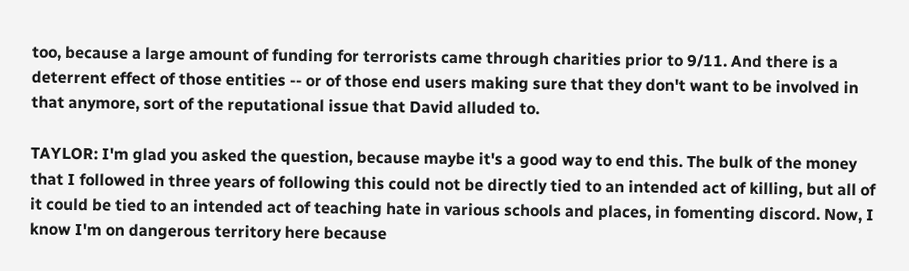too, because a large amount of funding for terrorists came through charities prior to 9/11. And there is a deterrent effect of those entities -- or of those end users making sure that they don't want to be involved in that anymore, sort of the reputational issue that David alluded to.

TAYLOR: I'm glad you asked the question, because maybe it's a good way to end this. The bulk of the money that I followed in three years of following this could not be directly tied to an intended act of killing, but all of it could be tied to an intended act of teaching hate in various schools and places, in fomenting discord. Now, I know I'm on dangerous territory here because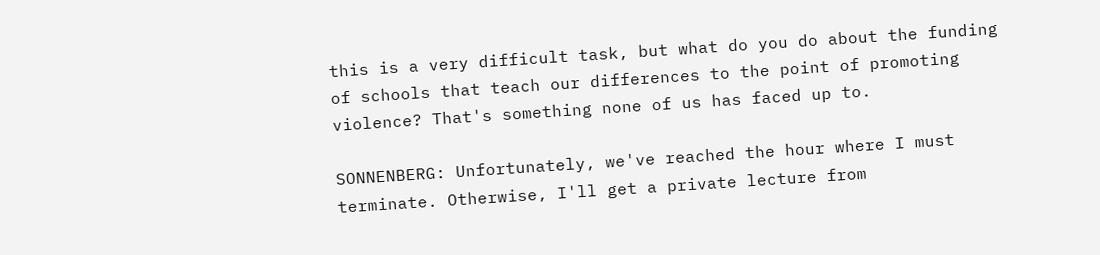this is a very difficult task, but what do you do about the funding of schools that teach our differences to the point of promoting violence? That's something none of us has faced up to.

SONNENBERG: Unfortunately, we've reached the hour where I must terminate. Otherwise, I'll get a private lecture from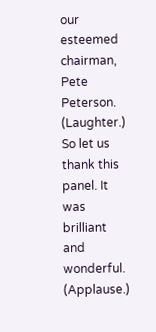our esteemed chairman, Pete Peterson. (Laughter.) So let us thank this panel. It was brilliant and wonderful. (Applause.)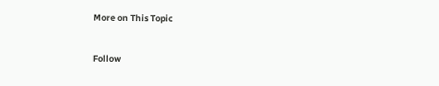More on This Topic


Follow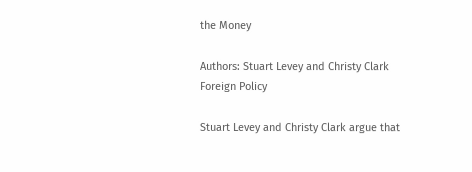the Money

Authors: Stuart Levey and Christy Clark
Foreign Policy

Stuart Levey and Christy Clark argue that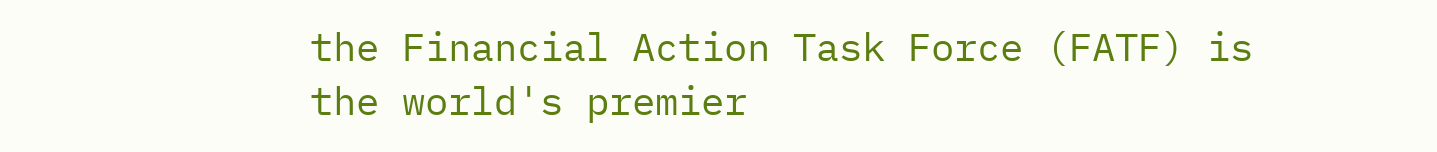the Financial Action Task Force (FATF) is the world's premier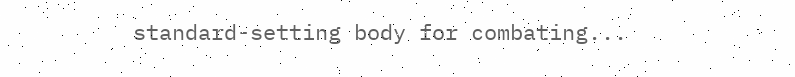standard-setting body for combating...